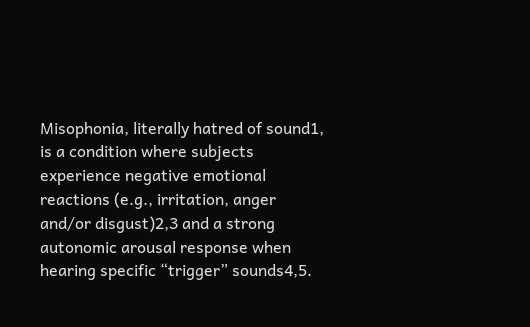Misophonia, literally hatred of sound1, is a condition where subjects experience negative emotional reactions (e.g., irritation, anger and/or disgust)2,3 and a strong autonomic arousal response when hearing specific “trigger” sounds4,5.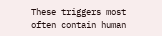These triggers most often contain human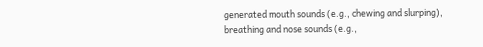generated mouth sounds (e.g., chewing and slurping), breathing and nose sounds (e.g.,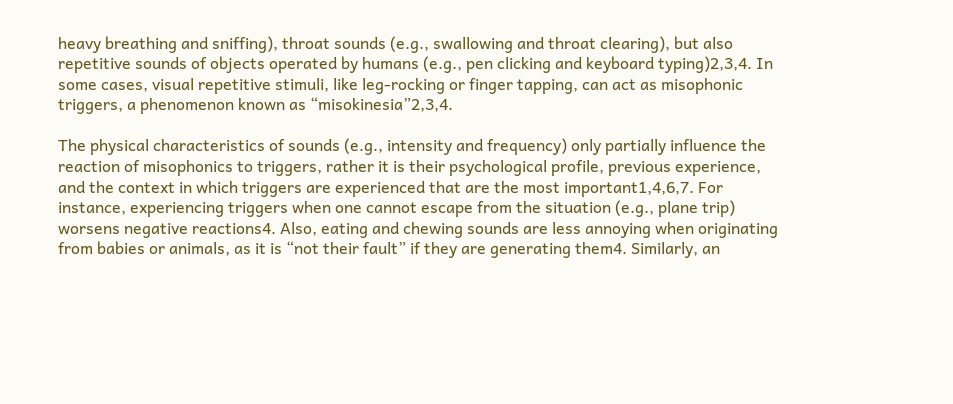heavy breathing and sniffing), throat sounds (e.g., swallowing and throat clearing), but also repetitive sounds of objects operated by humans (e.g., pen clicking and keyboard typing)2,3,4. In some cases, visual repetitive stimuli, like leg-rocking or finger tapping, can act as misophonic triggers, a phenomenon known as “misokinesia”2,3,4.

The physical characteristics of sounds (e.g., intensity and frequency) only partially influence the reaction of misophonics to triggers, rather it is their psychological profile, previous experience, and the context in which triggers are experienced that are the most important1,4,6,7. For instance, experiencing triggers when one cannot escape from the situation (e.g., plane trip) worsens negative reactions4. Also, eating and chewing sounds are less annoying when originating from babies or animals, as it is “not their fault” if they are generating them4. Similarly, an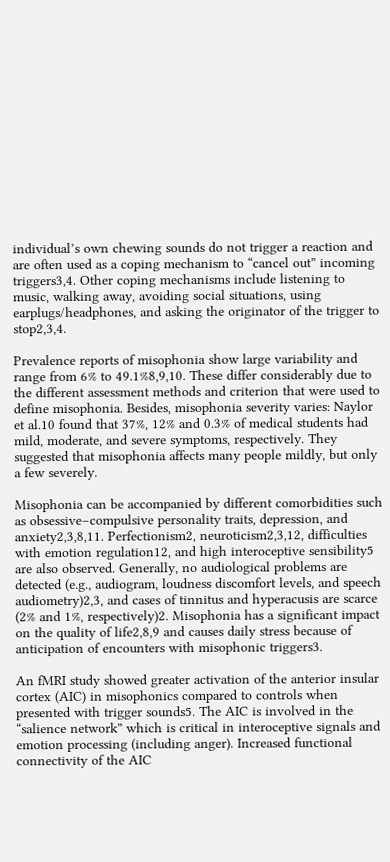individual’s own chewing sounds do not trigger a reaction and are often used as a coping mechanism to “cancel out” incoming triggers3,4. Other coping mechanisms include listening to music, walking away, avoiding social situations, using earplugs/headphones, and asking the originator of the trigger to stop2,3,4.

Prevalence reports of misophonia show large variability and range from 6% to 49.1%8,9,10. These differ considerably due to the different assessment methods and criterion that were used to define misophonia. Besides, misophonia severity varies: Naylor et al.10 found that 37%, 12% and 0.3% of medical students had mild, moderate, and severe symptoms, respectively. They suggested that misophonia affects many people mildly, but only a few severely.

Misophonia can be accompanied by different comorbidities such as obsessive–compulsive personality traits, depression, and anxiety2,3,8,11. Perfectionism2, neuroticism2,3,12, difficulties with emotion regulation12, and high interoceptive sensibility5 are also observed. Generally, no audiological problems are detected (e.g., audiogram, loudness discomfort levels, and speech audiometry)2,3, and cases of tinnitus and hyperacusis are scarce (2% and 1%, respectively)2. Misophonia has a significant impact on the quality of life2,8,9 and causes daily stress because of anticipation of encounters with misophonic triggers3.

An fMRI study showed greater activation of the anterior insular cortex (AIC) in misophonics compared to controls when presented with trigger sounds5. The AIC is involved in the “salience network” which is critical in interoceptive signals and emotion processing (including anger). Increased functional connectivity of the AIC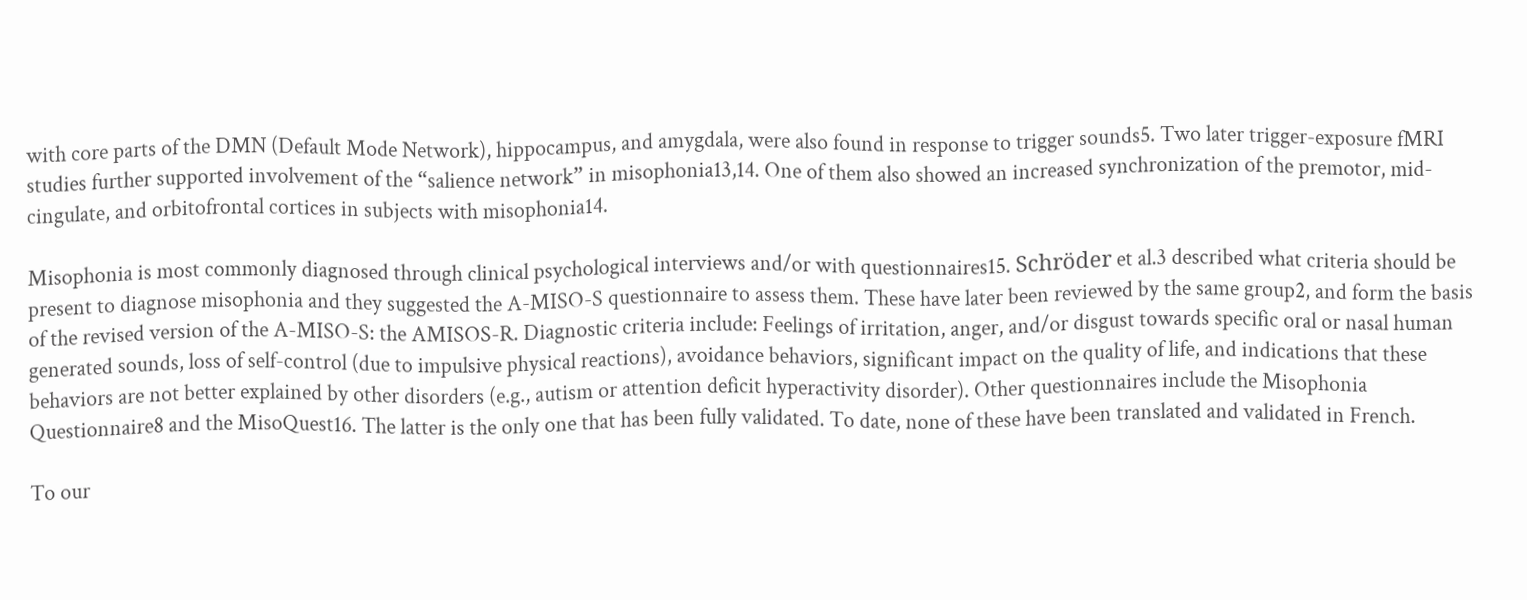with core parts of the DMN (Default Mode Network), hippocampus, and amygdala, were also found in response to trigger sounds5. Two later trigger-exposure fMRI studies further supported involvement of the “salience network” in misophonia13,14. One of them also showed an increased synchronization of the premotor, mid-cingulate, and orbitofrontal cortices in subjects with misophonia14.

Misophonia is most commonly diagnosed through clinical psychological interviews and/or with questionnaires15. Schröder et al.3 described what criteria should be present to diagnose misophonia and they suggested the A-MISO-S questionnaire to assess them. These have later been reviewed by the same group2, and form the basis of the revised version of the A-MISO-S: the AMISOS-R. Diagnostic criteria include: Feelings of irritation, anger, and/or disgust towards specific oral or nasal human generated sounds, loss of self-control (due to impulsive physical reactions), avoidance behaviors, significant impact on the quality of life, and indications that these behaviors are not better explained by other disorders (e.g., autism or attention deficit hyperactivity disorder). Other questionnaires include the Misophonia Questionnaire8 and the MisoQuest16. The latter is the only one that has been fully validated. To date, none of these have been translated and validated in French.

To our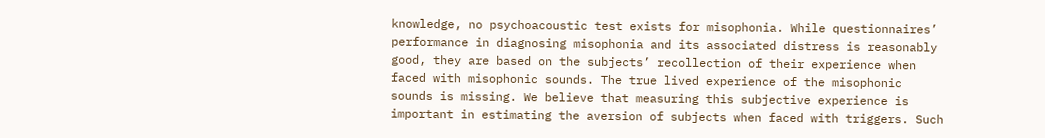knowledge, no psychoacoustic test exists for misophonia. While questionnaires’ performance in diagnosing misophonia and its associated distress is reasonably good, they are based on the subjects’ recollection of their experience when faced with misophonic sounds. The true lived experience of the misophonic sounds is missing. We believe that measuring this subjective experience is important in estimating the aversion of subjects when faced with triggers. Such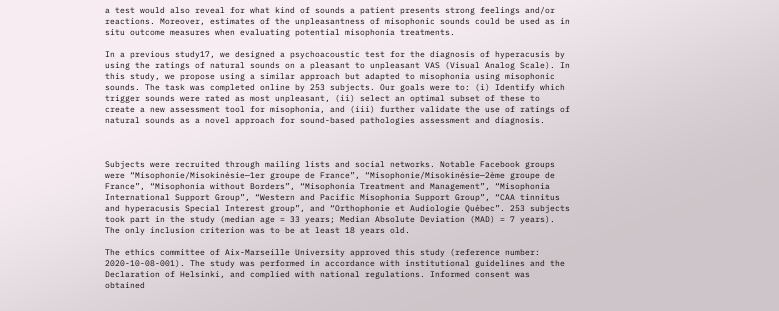a test would also reveal for what kind of sounds a patient presents strong feelings and/or reactions. Moreover, estimates of the unpleasantness of misophonic sounds could be used as in situ outcome measures when evaluating potential misophonia treatments.

In a previous study17, we designed a psychoacoustic test for the diagnosis of hyperacusis by using the ratings of natural sounds on a pleasant to unpleasant VAS (Visual Analog Scale). In this study, we propose using a similar approach but adapted to misophonia using misophonic sounds. The task was completed online by 253 subjects. Our goals were to: (i) Identify which trigger sounds were rated as most unpleasant, (ii) select an optimal subset of these to create a new assessment tool for misophonia, and (iii) further validate the use of ratings of natural sounds as a novel approach for sound-based pathologies assessment and diagnosis.



Subjects were recruited through mailing lists and social networks. Notable Facebook groups were “Misophonie/Misokinésie—1er groupe de France”, “Misophonie/Misokinésie—2ème groupe de France”, “Misophonia without Borders”, “Misophonia Treatment and Management”, “Misophonia International Support Group”, “Western and Pacific Misophonia Support Group”, “CAA tinnitus and hyperacusis Special Interest group”, and “Orthophonie et Audiologie Québec”. 253 subjects took part in the study (median age = 33 years; Median Absolute Deviation (MAD) = 7 years). The only inclusion criterion was to be at least 18 years old.

The ethics committee of Aix-Marseille University approved this study (reference number: 2020-10-08-001). The study was performed in accordance with institutional guidelines and the Declaration of Helsinki, and complied with national regulations. Informed consent was obtained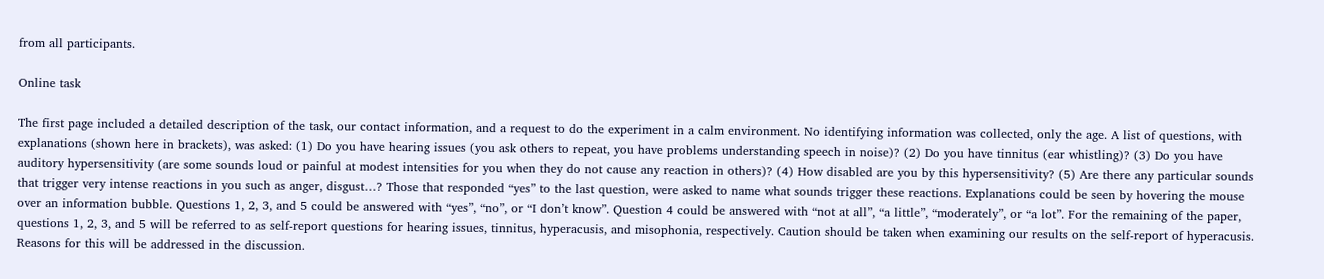from all participants.

Online task

The first page included a detailed description of the task, our contact information, and a request to do the experiment in a calm environment. No identifying information was collected, only the age. A list of questions, with explanations (shown here in brackets), was asked: (1) Do you have hearing issues (you ask others to repeat, you have problems understanding speech in noise)? (2) Do you have tinnitus (ear whistling)? (3) Do you have auditory hypersensitivity (are some sounds loud or painful at modest intensities for you when they do not cause any reaction in others)? (4) How disabled are you by this hypersensitivity? (5) Are there any particular sounds that trigger very intense reactions in you such as anger, disgust…? Those that responded “yes” to the last question, were asked to name what sounds trigger these reactions. Explanations could be seen by hovering the mouse over an information bubble. Questions 1, 2, 3, and 5 could be answered with “yes”, “no”, or “I don’t know”. Question 4 could be answered with “not at all”, “a little”, “moderately”, or “a lot”. For the remaining of the paper, questions 1, 2, 3, and 5 will be referred to as self-report questions for hearing issues, tinnitus, hyperacusis, and misophonia, respectively. Caution should be taken when examining our results on the self-report of hyperacusis. Reasons for this will be addressed in the discussion.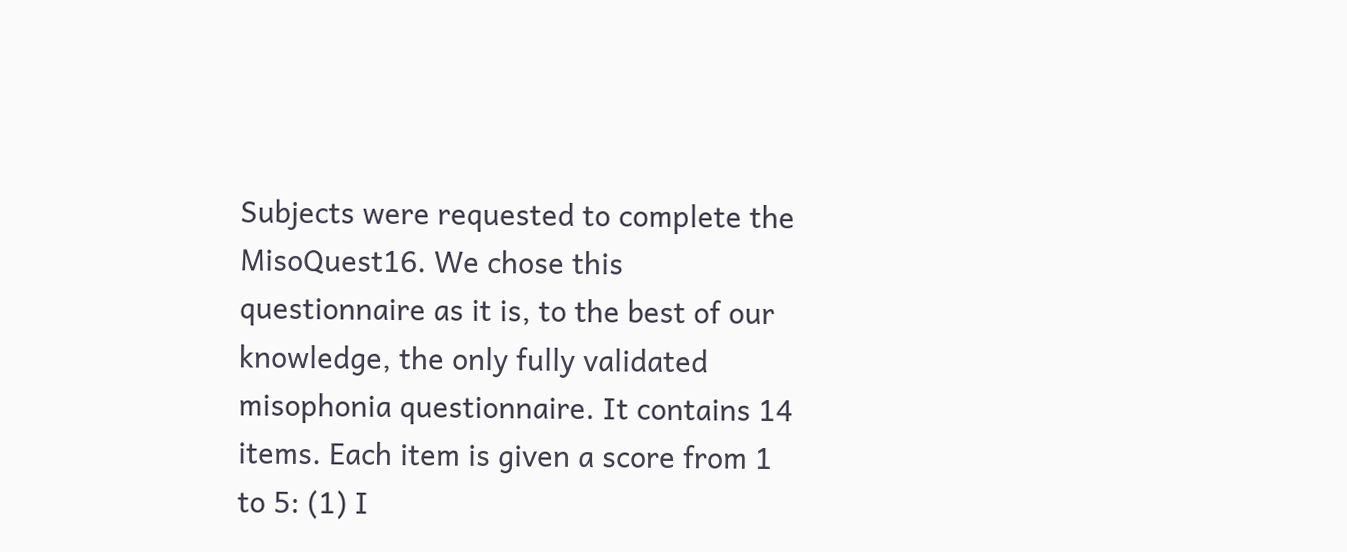Subjects were requested to complete the MisoQuest16. We chose this questionnaire as it is, to the best of our knowledge, the only fully validated misophonia questionnaire. It contains 14 items. Each item is given a score from 1 to 5: (1) I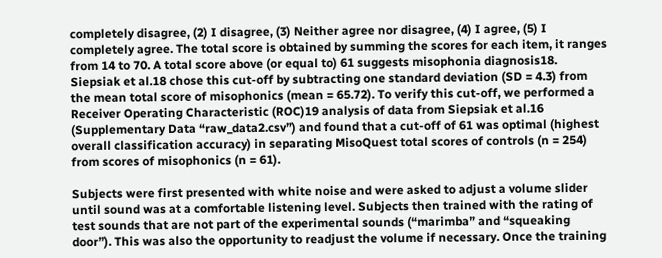completely disagree, (2) I disagree, (3) Neither agree nor disagree, (4) I agree, (5) I completely agree. The total score is obtained by summing the scores for each item, it ranges from 14 to 70. A total score above (or equal to) 61 suggests misophonia diagnosis18. Siepsiak et al.18 chose this cut-off by subtracting one standard deviation (SD = 4.3) from the mean total score of misophonics (mean = 65.72). To verify this cut-off, we performed a Receiver Operating Characteristic (ROC)19 analysis of data from Siepsiak et al.16 (Supplementary Data “raw_data2.csv”) and found that a cut-off of 61 was optimal (highest overall classification accuracy) in separating MisoQuest total scores of controls (n = 254) from scores of misophonics (n = 61).

Subjects were first presented with white noise and were asked to adjust a volume slider until sound was at a comfortable listening level. Subjects then trained with the rating of test sounds that are not part of the experimental sounds (“marimba” and “squeaking door”). This was also the opportunity to readjust the volume if necessary. Once the training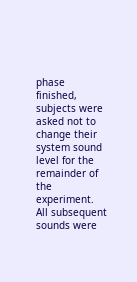phase finished, subjects were asked not to change their system sound level for the remainder of the experiment. All subsequent sounds were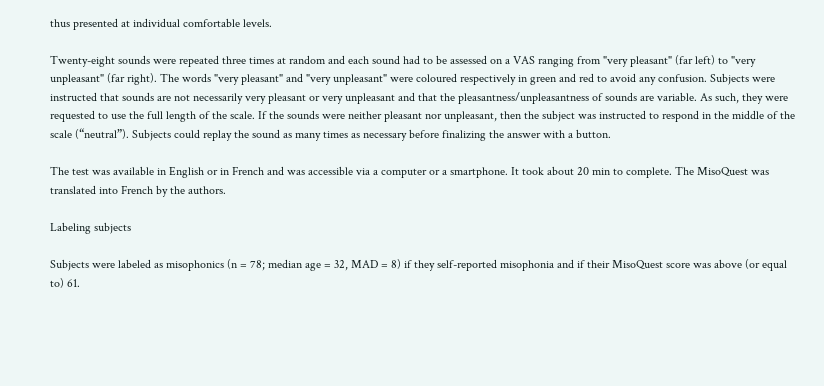thus presented at individual comfortable levels.

Twenty-eight sounds were repeated three times at random and each sound had to be assessed on a VAS ranging from "very pleasant" (far left) to "very unpleasant" (far right). The words "very pleasant" and "very unpleasant" were coloured respectively in green and red to avoid any confusion. Subjects were instructed that sounds are not necessarily very pleasant or very unpleasant and that the pleasantness/unpleasantness of sounds are variable. As such, they were requested to use the full length of the scale. If the sounds were neither pleasant nor unpleasant, then the subject was instructed to respond in the middle of the scale (“neutral”). Subjects could replay the sound as many times as necessary before finalizing the answer with a button.

The test was available in English or in French and was accessible via a computer or a smartphone. It took about 20 min to complete. The MisoQuest was translated into French by the authors.

Labeling subjects

Subjects were labeled as misophonics (n = 78; median age = 32, MAD = 8) if they self-reported misophonia and if their MisoQuest score was above (or equal to) 61.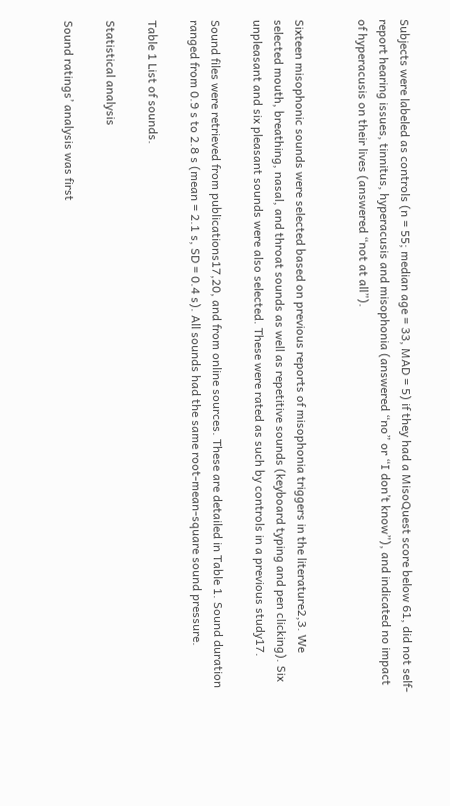Subjects were labeled as controls (n = 55; median age = 33, MAD = 5) if they had a MisoQuest score below 61, did not self-report hearing issues, tinnitus, hyperacusis and misophonia (answered “no” or “I don’t know”), and indicated no impact of hyperacusis on their lives (answered “not at all”).


Sixteen misophonic sounds were selected based on previous reports of misophonia triggers in the literature2,3. We selected mouth, breathing, nasal, and throat sounds as well as repetitive sounds (keyboard typing and pen clicking). Six unpleasant and six pleasant sounds were also selected. These were rated as such by controls in a previous study17.

Sound files were retrieved from publications17,20, and from online sources. These are detailed in Table 1. Sound duration ranged from 0.9 s to 2.8 s (mean = 2.1 s, SD = 0.4 s). All sounds had the same root-mean-square sound pressure.

Table 1 List of sounds.

Statistical analysis

Sound ratings’ analysis was first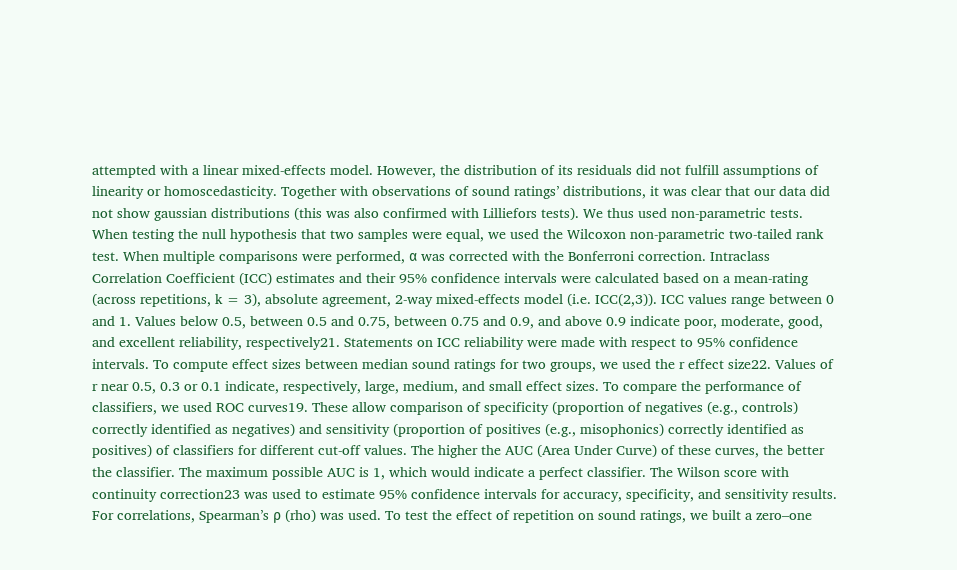attempted with a linear mixed-effects model. However, the distribution of its residuals did not fulfill assumptions of linearity or homoscedasticity. Together with observations of sound ratings’ distributions, it was clear that our data did not show gaussian distributions (this was also confirmed with Lilliefors tests). We thus used non-parametric tests. When testing the null hypothesis that two samples were equal, we used the Wilcoxon non-parametric two-tailed rank test. When multiple comparisons were performed, α was corrected with the Bonferroni correction. Intraclass Correlation Coefficient (ICC) estimates and their 95% confidence intervals were calculated based on a mean-rating (across repetitions, k = 3), absolute agreement, 2-way mixed-effects model (i.e. ICC(2,3)). ICC values range between 0 and 1. Values below 0.5, between 0.5 and 0.75, between 0.75 and 0.9, and above 0.9 indicate poor, moderate, good, and excellent reliability, respectively21. Statements on ICC reliability were made with respect to 95% confidence intervals. To compute effect sizes between median sound ratings for two groups, we used the r effect size22. Values of r near 0.5, 0.3 or 0.1 indicate, respectively, large, medium, and small effect sizes. To compare the performance of classifiers, we used ROC curves19. These allow comparison of specificity (proportion of negatives (e.g., controls) correctly identified as negatives) and sensitivity (proportion of positives (e.g., misophonics) correctly identified as positives) of classifiers for different cut-off values. The higher the AUC (Area Under Curve) of these curves, the better the classifier. The maximum possible AUC is 1, which would indicate a perfect classifier. The Wilson score with continuity correction23 was used to estimate 95% confidence intervals for accuracy, specificity, and sensitivity results. For correlations, Spearman’s ρ (rho) was used. To test the effect of repetition on sound ratings, we built a zero–one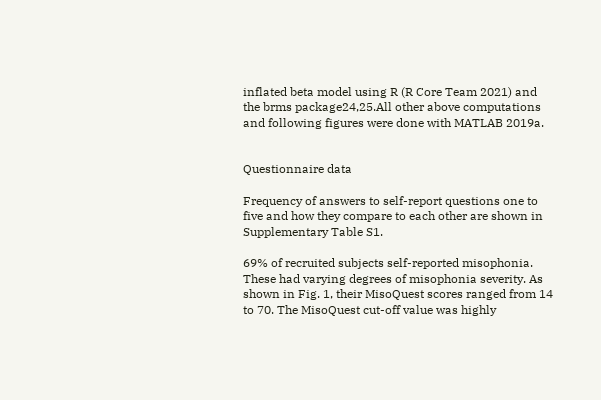inflated beta model using R (R Core Team 2021) and the brms package24,25.All other above computations and following figures were done with MATLAB 2019a.


Questionnaire data

Frequency of answers to self-report questions one to five and how they compare to each other are shown in Supplementary Table S1.

69% of recruited subjects self-reported misophonia. These had varying degrees of misophonia severity. As shown in Fig. 1, their MisoQuest scores ranged from 14 to 70. The MisoQuest cut-off value was highly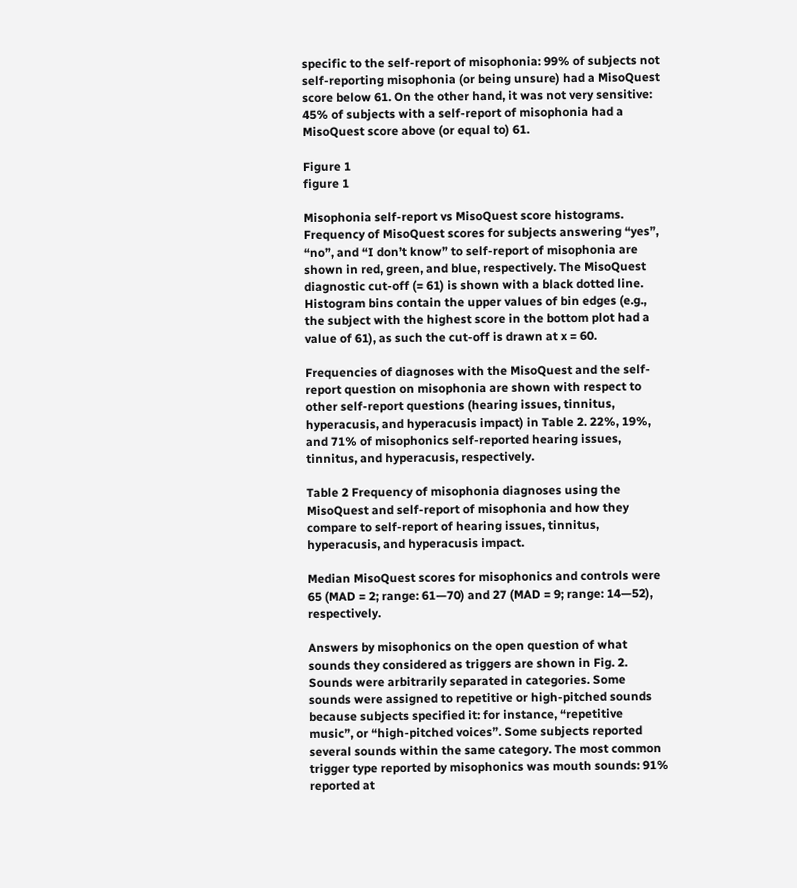specific to the self-report of misophonia: 99% of subjects not self-reporting misophonia (or being unsure) had a MisoQuest score below 61. On the other hand, it was not very sensitive: 45% of subjects with a self-report of misophonia had a MisoQuest score above (or equal to) 61.

Figure 1
figure 1

Misophonia self-report vs MisoQuest score histograms. Frequency of MisoQuest scores for subjects answering “yes”, “no”, and “I don’t know” to self-report of misophonia are shown in red, green, and blue, respectively. The MisoQuest diagnostic cut-off (= 61) is shown with a black dotted line. Histogram bins contain the upper values of bin edges (e.g., the subject with the highest score in the bottom plot had a value of 61), as such the cut-off is drawn at x = 60.

Frequencies of diagnoses with the MisoQuest and the self-report question on misophonia are shown with respect to other self-report questions (hearing issues, tinnitus, hyperacusis, and hyperacusis impact) in Table 2. 22%, 19%, and 71% of misophonics self-reported hearing issues, tinnitus, and hyperacusis, respectively.

Table 2 Frequency of misophonia diagnoses using the MisoQuest and self-report of misophonia and how they compare to self-report of hearing issues, tinnitus, hyperacusis, and hyperacusis impact.

Median MisoQuest scores for misophonics and controls were 65 (MAD = 2; range: 61—70) and 27 (MAD = 9; range: 14—52), respectively.

Answers by misophonics on the open question of what sounds they considered as triggers are shown in Fig. 2. Sounds were arbitrarily separated in categories. Some sounds were assigned to repetitive or high-pitched sounds because subjects specified it: for instance, “repetitive music”, or “high-pitched voices”. Some subjects reported several sounds within the same category. The most common trigger type reported by misophonics was mouth sounds: 91% reported at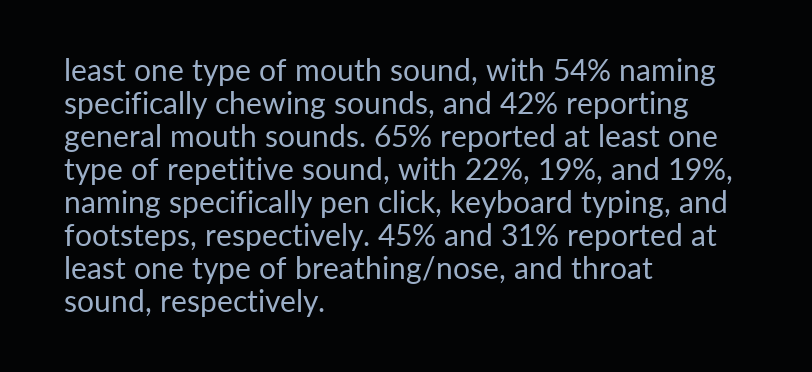least one type of mouth sound, with 54% naming specifically chewing sounds, and 42% reporting general mouth sounds. 65% reported at least one type of repetitive sound, with 22%, 19%, and 19%, naming specifically pen click, keyboard typing, and footsteps, respectively. 45% and 31% reported at least one type of breathing/nose, and throat sound, respectively.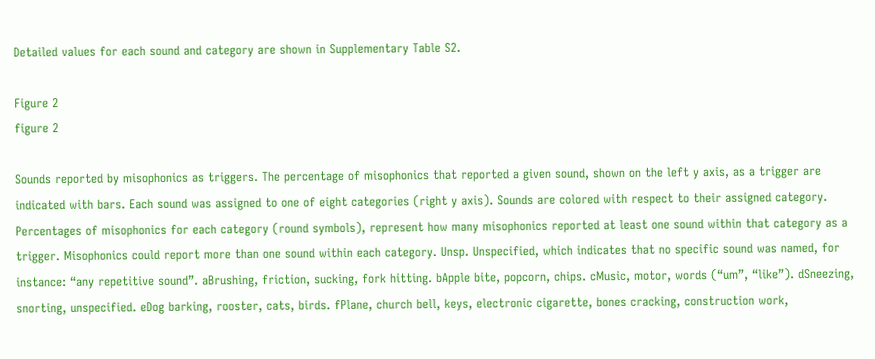Detailed values for each sound and category are shown in Supplementary Table S2.

Figure 2
figure 2

Sounds reported by misophonics as triggers. The percentage of misophonics that reported a given sound, shown on the left y axis, as a trigger are indicated with bars. Each sound was assigned to one of eight categories (right y axis). Sounds are colored with respect to their assigned category. Percentages of misophonics for each category (round symbols), represent how many misophonics reported at least one sound within that category as a trigger. Misophonics could report more than one sound within each category. Unsp. Unspecified, which indicates that no specific sound was named, for instance: “any repetitive sound”. aBrushing, friction, sucking, fork hitting. bApple bite, popcorn, chips. cMusic, motor, words (“um”, “like”). dSneezing, snorting, unspecified. eDog barking, rooster, cats, birds. fPlane, church bell, keys, electronic cigarette, bones cracking, construction work,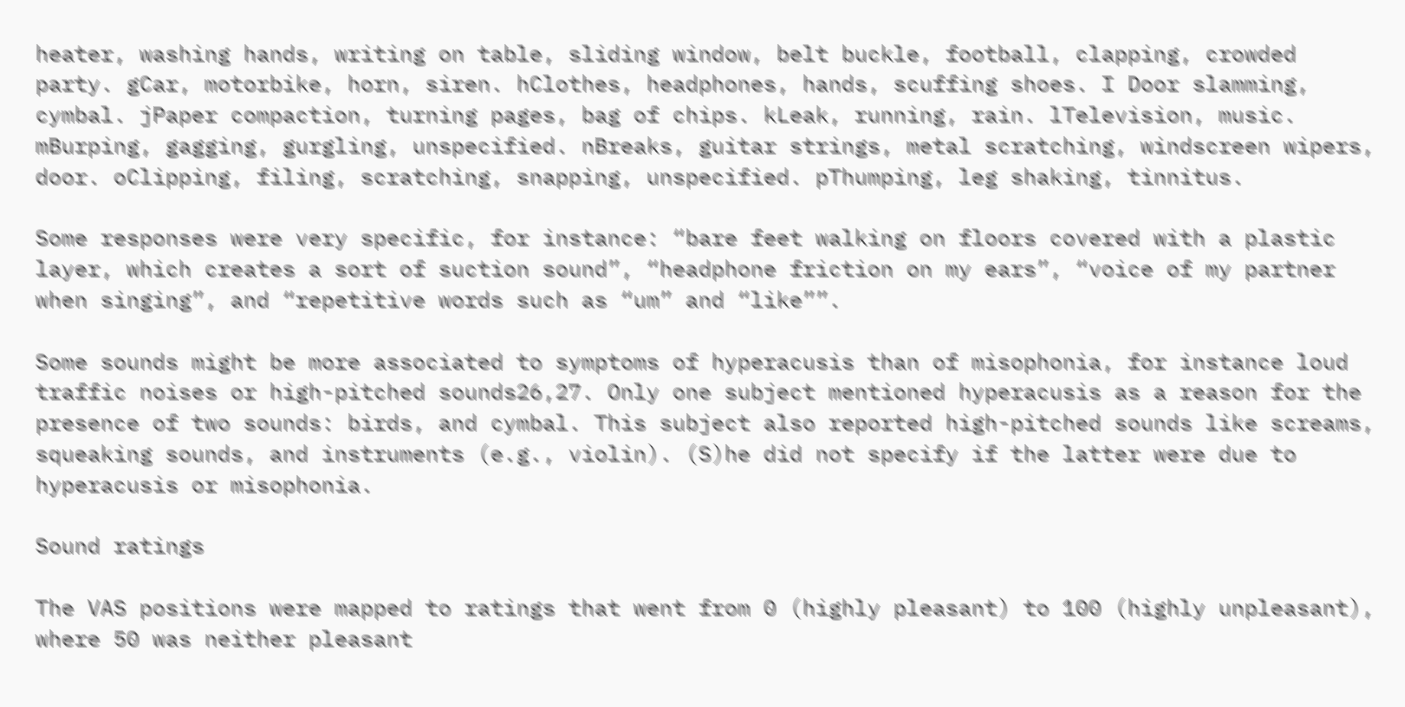heater, washing hands, writing on table, sliding window, belt buckle, football, clapping, crowded party. gCar, motorbike, horn, siren. hClothes, headphones, hands, scuffing shoes. I Door slamming, cymbal. jPaper compaction, turning pages, bag of chips. kLeak, running, rain. lTelevision, music. mBurping, gagging, gurgling, unspecified. nBreaks, guitar strings, metal scratching, windscreen wipers, door. oClipping, filing, scratching, snapping, unspecified. pThumping, leg shaking, tinnitus.

Some responses were very specific, for instance: “bare feet walking on floors covered with a plastic layer, which creates a sort of suction sound”, “headphone friction on my ears”, “voice of my partner when singing”, and “repetitive words such as “um” and “like””.

Some sounds might be more associated to symptoms of hyperacusis than of misophonia, for instance loud traffic noises or high-pitched sounds26,27. Only one subject mentioned hyperacusis as a reason for the presence of two sounds: birds, and cymbal. This subject also reported high-pitched sounds like screams, squeaking sounds, and instruments (e.g., violin). (S)he did not specify if the latter were due to hyperacusis or misophonia.

Sound ratings

The VAS positions were mapped to ratings that went from 0 (highly pleasant) to 100 (highly unpleasant), where 50 was neither pleasant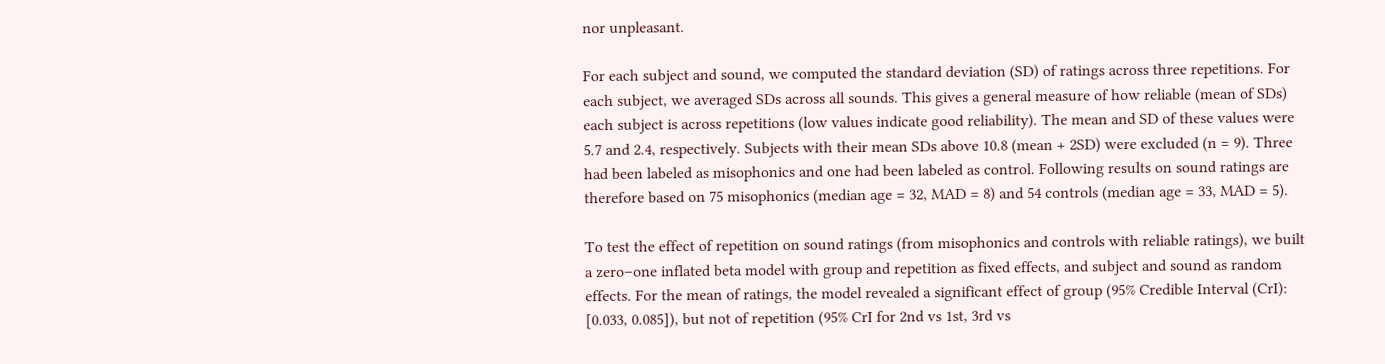nor unpleasant.

For each subject and sound, we computed the standard deviation (SD) of ratings across three repetitions. For each subject, we averaged SDs across all sounds. This gives a general measure of how reliable (mean of SDs) each subject is across repetitions (low values indicate good reliability). The mean and SD of these values were 5.7 and 2.4, respectively. Subjects with their mean SDs above 10.8 (mean + 2SD) were excluded (n = 9). Three had been labeled as misophonics and one had been labeled as control. Following results on sound ratings are therefore based on 75 misophonics (median age = 32, MAD = 8) and 54 controls (median age = 33, MAD = 5).

To test the effect of repetition on sound ratings (from misophonics and controls with reliable ratings), we built a zero–one inflated beta model with group and repetition as fixed effects, and subject and sound as random effects. For the mean of ratings, the model revealed a significant effect of group (95% Credible Interval (CrI): [0.033, 0.085]), but not of repetition (95% CrI for 2nd vs 1st, 3rd vs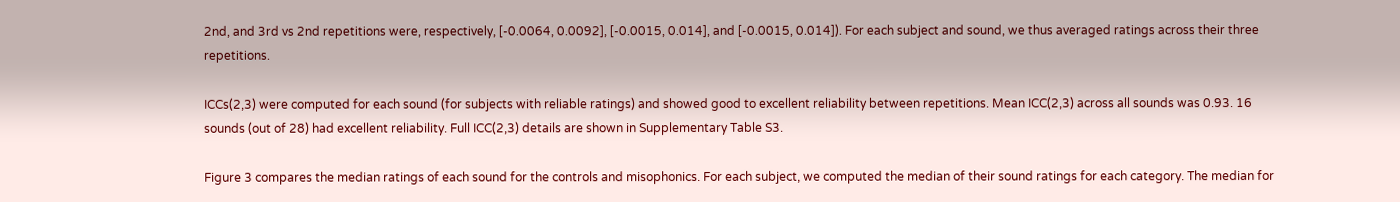2nd, and 3rd vs 2nd repetitions were, respectively, [-0.0064, 0.0092], [-0.0015, 0.014], and [-0.0015, 0.014]). For each subject and sound, we thus averaged ratings across their three repetitions.

ICCs(2,3) were computed for each sound (for subjects with reliable ratings) and showed good to excellent reliability between repetitions. Mean ICC(2,3) across all sounds was 0.93. 16 sounds (out of 28) had excellent reliability. Full ICC(2,3) details are shown in Supplementary Table S3.

Figure 3 compares the median ratings of each sound for the controls and misophonics. For each subject, we computed the median of their sound ratings for each category. The median for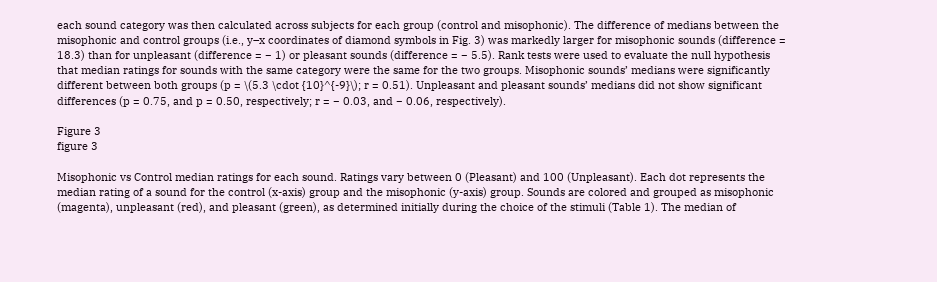each sound category was then calculated across subjects for each group (control and misophonic). The difference of medians between the misophonic and control groups (i.e., y–x coordinates of diamond symbols in Fig. 3) was markedly larger for misophonic sounds (difference = 18.3) than for unpleasant (difference = − 1) or pleasant sounds (difference = − 5.5). Rank tests were used to evaluate the null hypothesis that median ratings for sounds with the same category were the same for the two groups. Misophonic sounds’ medians were significantly different between both groups (p = \(5.3 \cdot {10}^{-9}\); r = 0.51). Unpleasant and pleasant sounds’ medians did not show significant differences (p = 0.75, and p = 0.50, respectively; r = − 0.03, and − 0.06, respectively).

Figure 3
figure 3

Misophonic vs Control median ratings for each sound. Ratings vary between 0 (Pleasant) and 100 (Unpleasant). Each dot represents the median rating of a sound for the control (x-axis) group and the misophonic (y-axis) group. Sounds are colored and grouped as misophonic (magenta), unpleasant (red), and pleasant (green), as determined initially during the choice of the stimuli (Table 1). The median of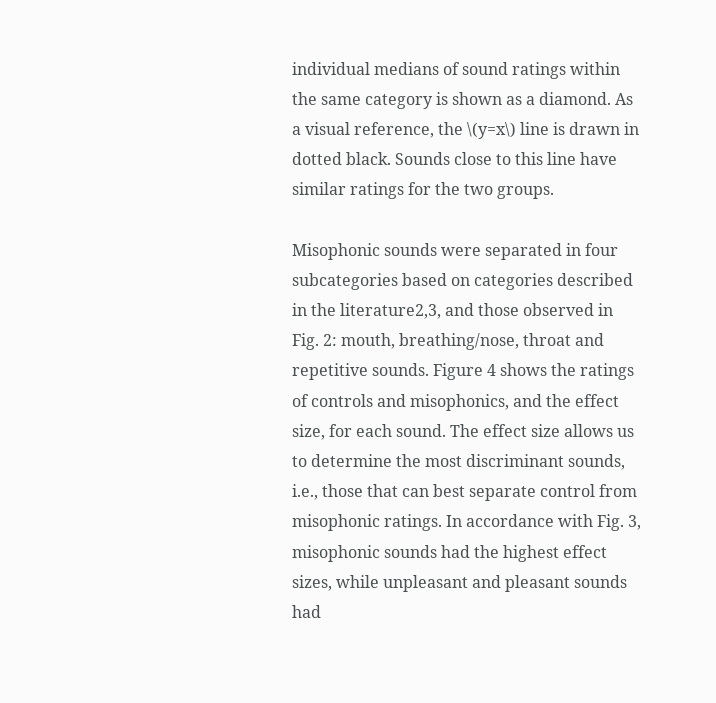individual medians of sound ratings within the same category is shown as a diamond. As a visual reference, the \(y=x\) line is drawn in dotted black. Sounds close to this line have similar ratings for the two groups.

Misophonic sounds were separated in four subcategories based on categories described in the literature2,3, and those observed in Fig. 2: mouth, breathing/nose, throat and repetitive sounds. Figure 4 shows the ratings of controls and misophonics, and the effect size, for each sound. The effect size allows us to determine the most discriminant sounds, i.e., those that can best separate control from misophonic ratings. In accordance with Fig. 3, misophonic sounds had the highest effect sizes, while unpleasant and pleasant sounds had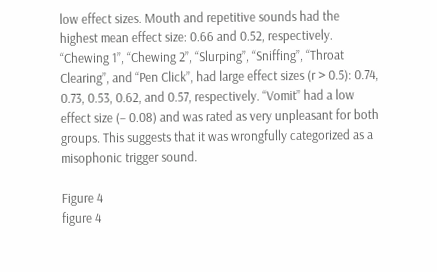low effect sizes. Mouth and repetitive sounds had the highest mean effect size: 0.66 and 0.52, respectively. “Chewing 1”, “Chewing 2”, “Slurping”, “Sniffing”, “Throat Clearing”, and “Pen Click”, had large effect sizes (r > 0.5): 0.74, 0.73, 0.53, 0.62, and 0.57, respectively. “Vomit” had a low effect size (− 0.08) and was rated as very unpleasant for both groups. This suggests that it was wrongfully categorized as a misophonic trigger sound.

Figure 4
figure 4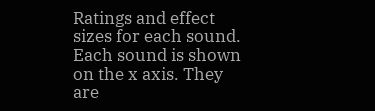Ratings and effect sizes for each sound. Each sound is shown on the x axis. They are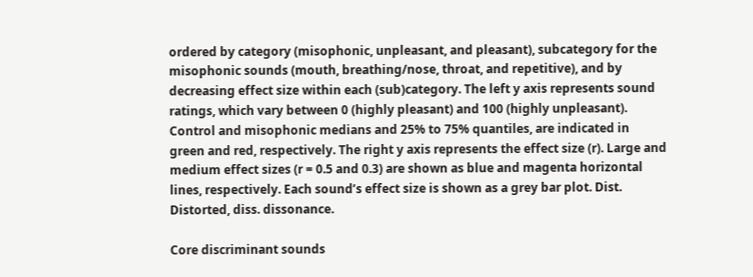ordered by category (misophonic, unpleasant, and pleasant), subcategory for the misophonic sounds (mouth, breathing/nose, throat, and repetitive), and by decreasing effect size within each (sub)category. The left y axis represents sound ratings, which vary between 0 (highly pleasant) and 100 (highly unpleasant). Control and misophonic medians and 25% to 75% quantiles, are indicated in green and red, respectively. The right y axis represents the effect size (r). Large and medium effect sizes (r = 0.5 and 0.3) are shown as blue and magenta horizontal lines, respectively. Each sound’s effect size is shown as a grey bar plot. Dist. Distorted, diss. dissonance.

Core discriminant sounds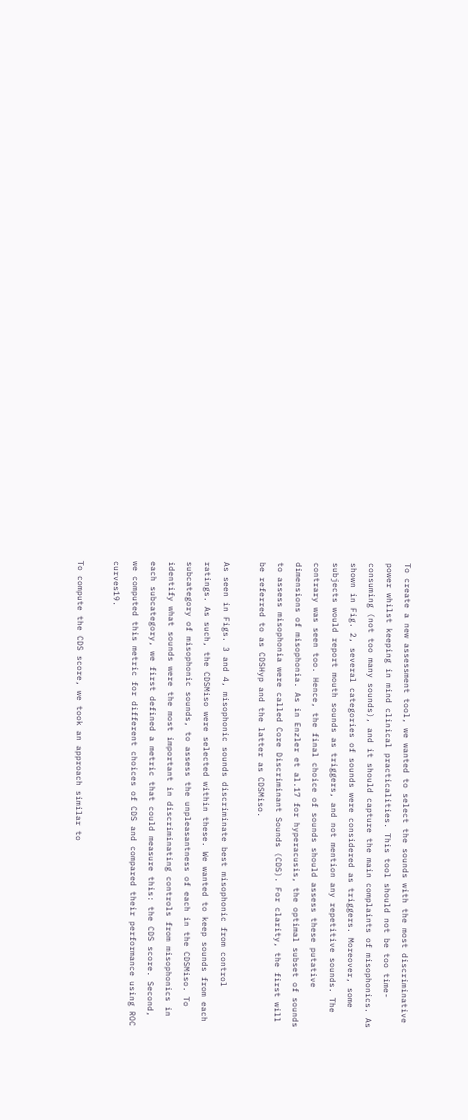To create a new assessment tool, we wanted to select the sounds with the most discriminative power whilst keeping in mind clinical practicalities. This tool should not be too time-consuming (not too many sounds), and it should capture the main complaints of misophonics. As shown in Fig. 2, several categories of sounds were considered as triggers. Moreover, some subjects would report mouth sounds as triggers, and not mention any repetitive sounds. The contrary was seen too. Hence, the final choice of sounds should assess these putative dimensions of misophonia. As in Enzler et al.17 for hyperacusis, the optimal subset of sounds to assess misophonia were called Core Discriminant Sounds (CDS). For clarity, the first will be referred to as CDSHyp and the latter as CDSMiso.

As seen in Figs. 3 and 4, misophonic sounds discriminate best misophonic from control ratings. As such, the CDSMiso were selected within these. We wanted to keep sounds from each subcategory of misophonic sounds, to assess the unpleasantness of each in the CDSMiso. To identify what sounds were the most important in discriminating controls from misophonics in each subcategory, we first defined a metric that could measure this: the CDS score. Second, we computed this metric for different choices of CDS and compared their performance using ROC curves19.

To compute the CDS score, we took an approach similar to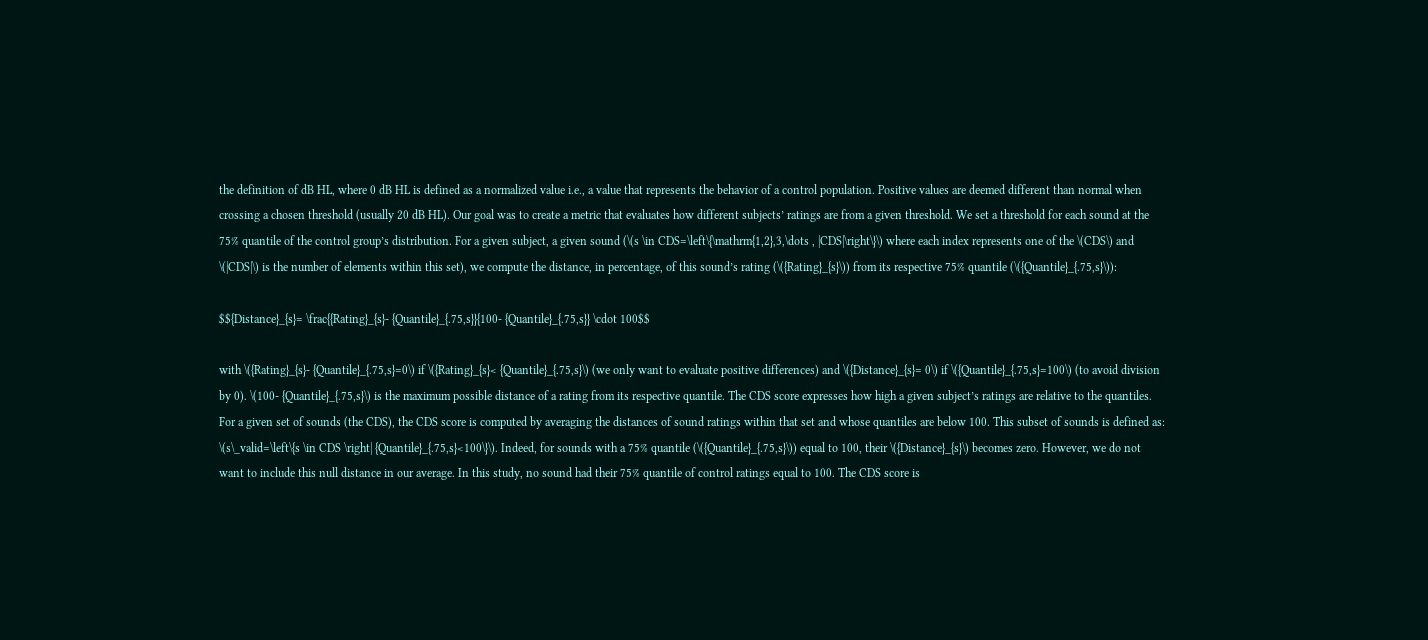the definition of dB HL, where 0 dB HL is defined as a normalized value i.e., a value that represents the behavior of a control population. Positive values are deemed different than normal when crossing a chosen threshold (usually 20 dB HL). Our goal was to create a metric that evaluates how different subjects’ ratings are from a given threshold. We set a threshold for each sound at the 75% quantile of the control group’s distribution. For a given subject, a given sound (\(s \in CDS=\left\{\mathrm{1,2},3,\dots , |CDS|\right\}\) where each index represents one of the \(CDS\) and \(|CDS|\) is the number of elements within this set), we compute the distance, in percentage, of this sound’s rating (\({Rating}_{s}\)) from its respective 75% quantile (\({Quantile}_{.75,s}\)):

$${Distance}_{s}= \frac{{Rating}_{s}- {Quantile}_{.75,s}}{100- {Quantile}_{.75,s}} \cdot 100$$

with \({Rating}_{s}- {Quantile}_{.75,s}=0\) if \({Rating}_{s}< {Quantile}_{.75,s}\) (we only want to evaluate positive differences) and \({Distance}_{s}= 0\) if \({Quantile}_{.75,s}=100\) (to avoid division by 0). \(100- {Quantile}_{.75,s}\) is the maximum possible distance of a rating from its respective quantile. The CDS score expresses how high a given subject’s ratings are relative to the quantiles. For a given set of sounds (the CDS), the CDS score is computed by averaging the distances of sound ratings within that set and whose quantiles are below 100. This subset of sounds is defined as: \(s\_valid=\left\{s \in CDS \right| {Quantile}_{.75,s}<100\}\). Indeed, for sounds with a 75% quantile (\({Quantile}_{.75,s}\)) equal to 100, their \({Distance}_{s}\) becomes zero. However, we do not want to include this null distance in our average. In this study, no sound had their 75% quantile of control ratings equal to 100. The CDS score is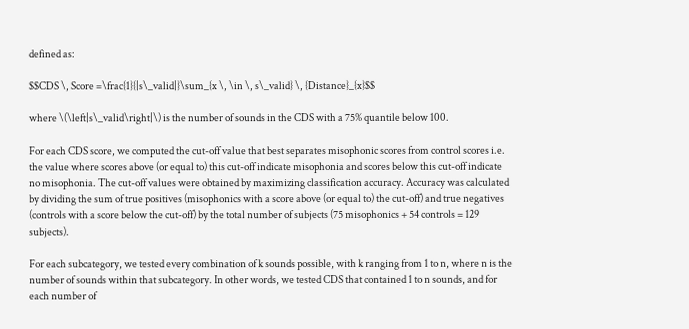defined as:

$$CDS \, Score =\frac{1}{|s\_valid|}\sum_{x \, \in \, s\_valid} \, {Distance}_{x}$$

where \(\left|s\_valid\right|\) is the number of sounds in the CDS with a 75% quantile below 100.

For each CDS score, we computed the cut-off value that best separates misophonic scores from control scores i.e. the value where scores above (or equal to) this cut-off indicate misophonia and scores below this cut-off indicate no misophonia. The cut-off values were obtained by maximizing classification accuracy. Accuracy was calculated by dividing the sum of true positives (misophonics with a score above (or equal to) the cut-off) and true negatives (controls with a score below the cut-off) by the total number of subjects (75 misophonics + 54 controls = 129 subjects).

For each subcategory, we tested every combination of k sounds possible, with k ranging from 1 to n, where n is the number of sounds within that subcategory. In other words, we tested CDS that contained 1 to n sounds, and for each number of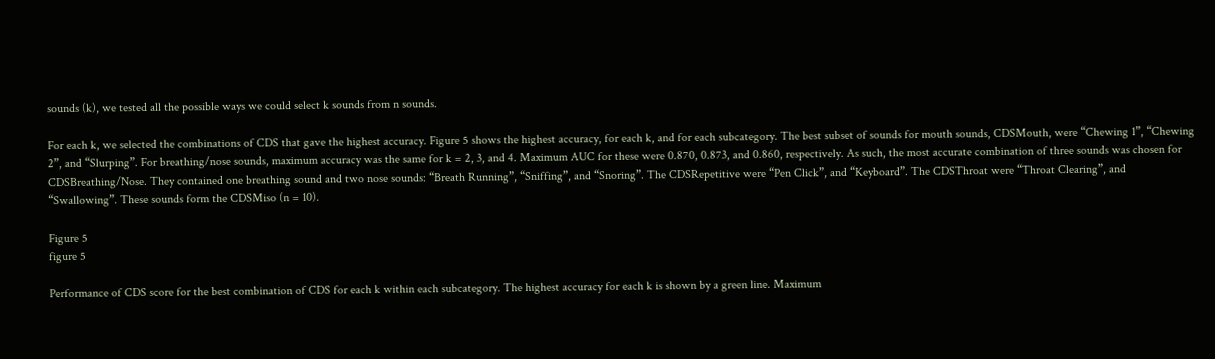sounds (k), we tested all the possible ways we could select k sounds from n sounds.

For each k, we selected the combinations of CDS that gave the highest accuracy. Figure 5 shows the highest accuracy, for each k, and for each subcategory. The best subset of sounds for mouth sounds, CDSMouth, were “Chewing 1”, “Chewing 2”, and “Slurping”. For breathing/nose sounds, maximum accuracy was the same for k = 2, 3, and 4. Maximum AUC for these were 0.870, 0.873, and 0.860, respectively. As such, the most accurate combination of three sounds was chosen for CDSBreathing/Nose. They contained one breathing sound and two nose sounds: “Breath Running”, “Sniffing”, and “Snoring”. The CDSRepetitive were “Pen Click”, and “Keyboard”. The CDSThroat were “Throat Clearing”, and “Swallowing”. These sounds form the CDSMiso (n = 10).

Figure 5
figure 5

Performance of CDS score for the best combination of CDS for each k within each subcategory. The highest accuracy for each k is shown by a green line. Maximum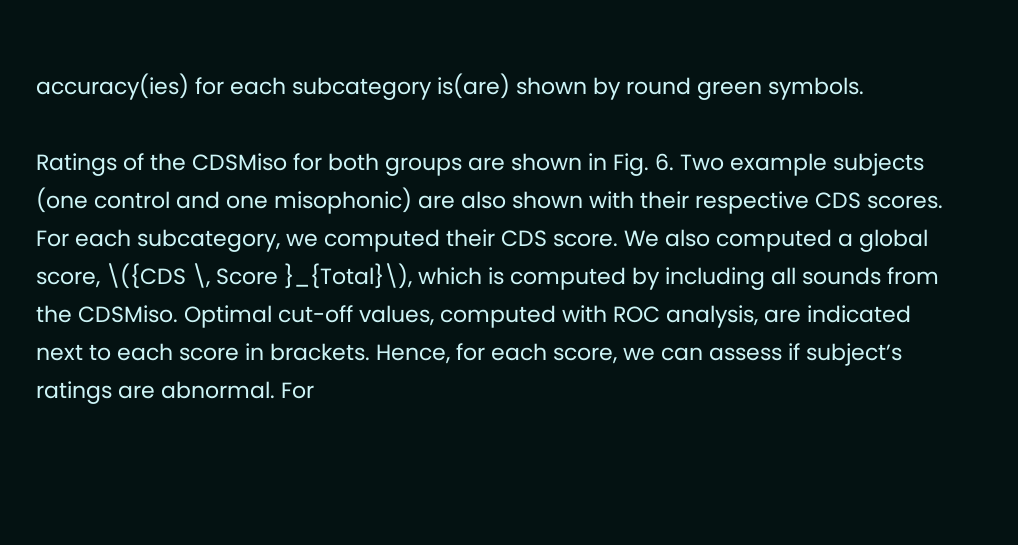accuracy(ies) for each subcategory is(are) shown by round green symbols.

Ratings of the CDSMiso for both groups are shown in Fig. 6. Two example subjects (one control and one misophonic) are also shown with their respective CDS scores. For each subcategory, we computed their CDS score. We also computed a global score, \({CDS \, Score }_{Total}\), which is computed by including all sounds from the CDSMiso. Optimal cut-off values, computed with ROC analysis, are indicated next to each score in brackets. Hence, for each score, we can assess if subject’s ratings are abnormal. For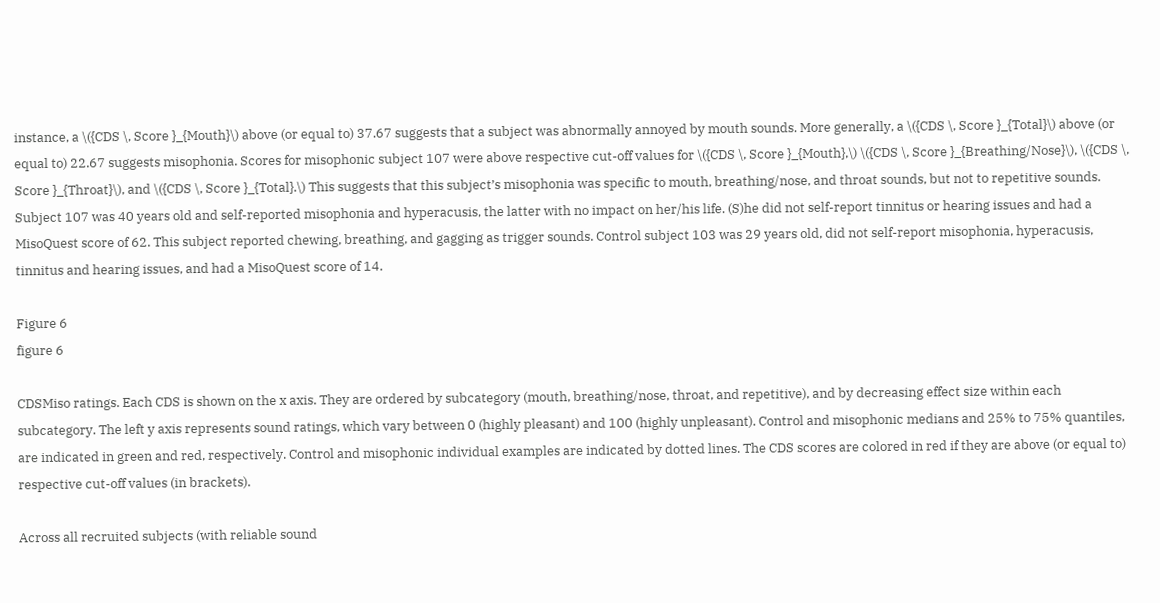instance, a \({CDS \, Score }_{Mouth}\) above (or equal to) 37.67 suggests that a subject was abnormally annoyed by mouth sounds. More generally, a \({CDS \, Score }_{Total}\) above (or equal to) 22.67 suggests misophonia. Scores for misophonic subject 107 were above respective cut-off values for \({CDS \, Score }_{Mouth},\) \({CDS \, Score }_{Breathing/Nose}\), \({CDS \, Score }_{Throat}\), and \({CDS \, Score }_{Total}.\) This suggests that this subject’s misophonia was specific to mouth, breathing/nose, and throat sounds, but not to repetitive sounds. Subject 107 was 40 years old and self-reported misophonia and hyperacusis, the latter with no impact on her/his life. (S)he did not self-report tinnitus or hearing issues and had a MisoQuest score of 62. This subject reported chewing, breathing, and gagging as trigger sounds. Control subject 103 was 29 years old, did not self-report misophonia, hyperacusis, tinnitus and hearing issues, and had a MisoQuest score of 14.

Figure 6
figure 6

CDSMiso ratings. Each CDS is shown on the x axis. They are ordered by subcategory (mouth, breathing/nose, throat, and repetitive), and by decreasing effect size within each subcategory. The left y axis represents sound ratings, which vary between 0 (highly pleasant) and 100 (highly unpleasant). Control and misophonic medians and 25% to 75% quantiles, are indicated in green and red, respectively. Control and misophonic individual examples are indicated by dotted lines. The CDS scores are colored in red if they are above (or equal to) respective cut-off values (in brackets).

Across all recruited subjects (with reliable sound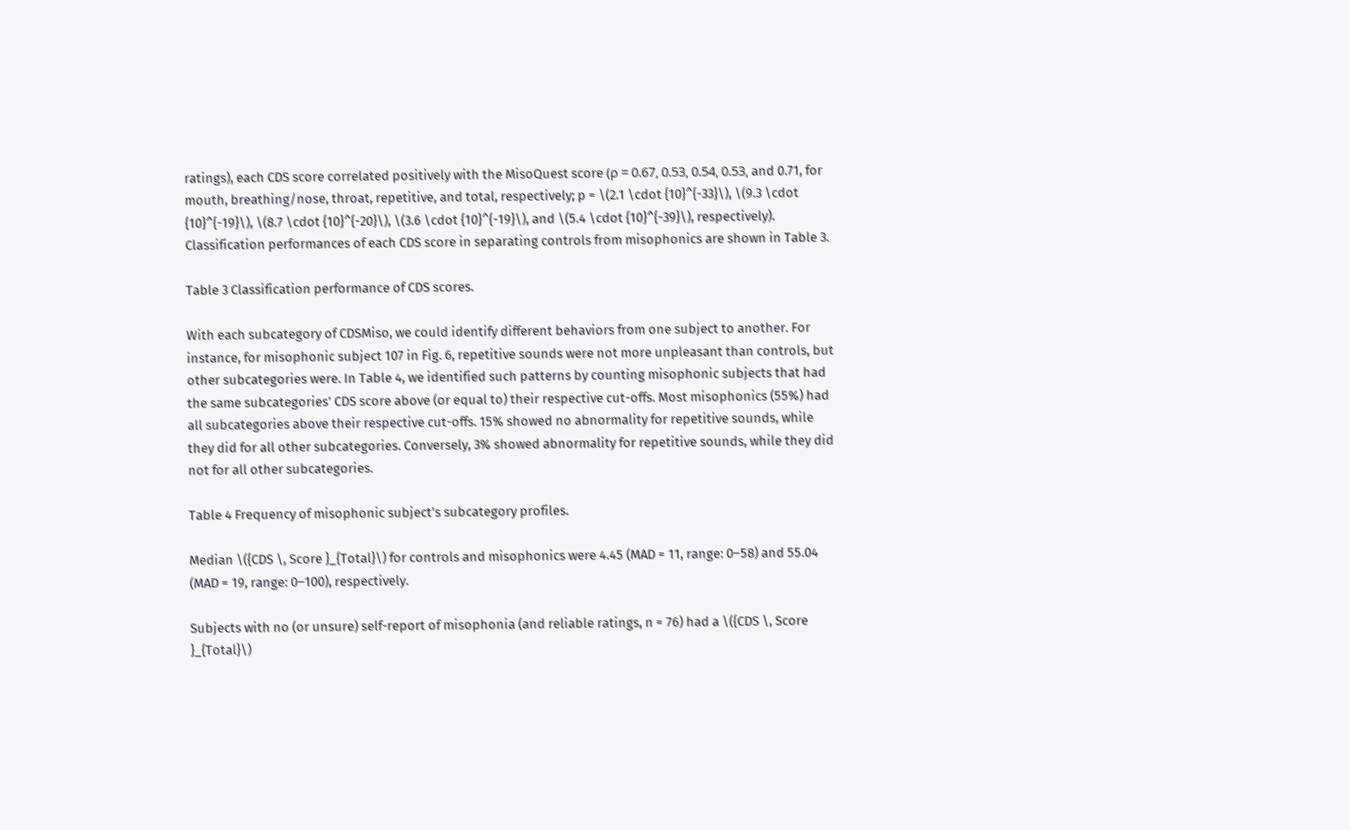ratings), each CDS score correlated positively with the MisoQuest score (ρ = 0.67, 0.53, 0.54, 0.53, and 0.71, for mouth, breathing/nose, throat, repetitive, and total, respectively; p = \(2.1 \cdot {10}^{-33}\), \(9.3 \cdot {10}^{-19}\), \(8.7 \cdot {10}^{-20}\), \(3.6 \cdot {10}^{-19}\), and \(5.4 \cdot {10}^{-39}\), respectively). Classification performances of each CDS score in separating controls from misophonics are shown in Table 3.

Table 3 Classification performance of CDS scores.

With each subcategory of CDSMiso, we could identify different behaviors from one subject to another. For instance, for misophonic subject 107 in Fig. 6, repetitive sounds were not more unpleasant than controls, but other subcategories were. In Table 4, we identified such patterns by counting misophonic subjects that had the same subcategories’ CDS score above (or equal to) their respective cut-offs. Most misophonics (55%) had all subcategories above their respective cut-offs. 15% showed no abnormality for repetitive sounds, while they did for all other subcategories. Conversely, 3% showed abnormality for repetitive sounds, while they did not for all other subcategories.

Table 4 Frequency of misophonic subject’s subcategory profiles.

Median \({CDS \, Score }_{Total}\) for controls and misophonics were 4.45 (MAD = 11, range: 0–58) and 55.04 (MAD = 19, range: 0–100), respectively.

Subjects with no (or unsure) self-report of misophonia (and reliable ratings, n = 76) had a \({CDS \, Score }_{Total}\)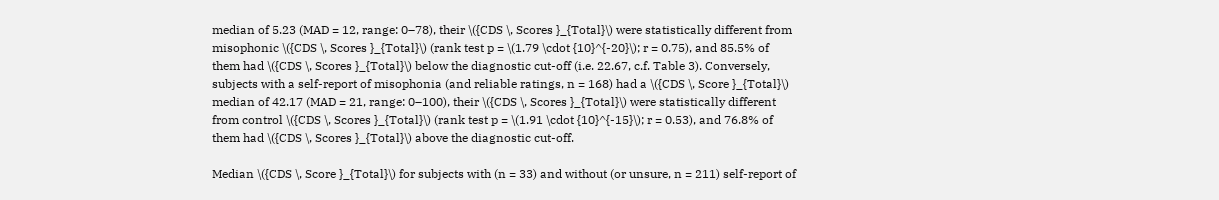median of 5.23 (MAD = 12, range: 0–78), their \({CDS \, Scores }_{Total}\) were statistically different from misophonic \({CDS \, Scores }_{Total}\) (rank test p = \(1.79 \cdot {10}^{-20}\); r = 0.75), and 85.5% of them had \({CDS \, Scores }_{Total}\) below the diagnostic cut-off (i.e. 22.67, c.f. Table 3). Conversely, subjects with a self-report of misophonia (and reliable ratings, n = 168) had a \({CDS \, Score }_{Total}\) median of 42.17 (MAD = 21, range: 0–100), their \({CDS \, Scores }_{Total}\) were statistically different from control \({CDS \, Scores }_{Total}\) (rank test p = \(1.91 \cdot {10}^{-15}\); r = 0.53), and 76.8% of them had \({CDS \, Scores }_{Total}\) above the diagnostic cut-off.

Median \({CDS \, Score }_{Total}\) for subjects with (n = 33) and without (or unsure, n = 211) self-report of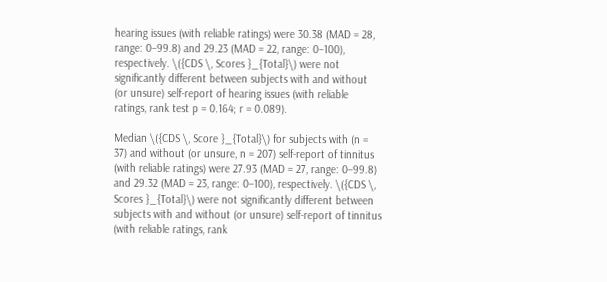hearing issues (with reliable ratings) were 30.38 (MAD = 28, range: 0–99.8) and 29.23 (MAD = 22, range: 0–100), respectively. \({CDS \, Scores }_{Total}\) were not significantly different between subjects with and without (or unsure) self-report of hearing issues (with reliable ratings, rank test p = 0.164; r = 0.089).

Median \({CDS \, Score }_{Total}\) for subjects with (n = 37) and without (or unsure, n = 207) self-report of tinnitus (with reliable ratings) were 27.93 (MAD = 27, range: 0–99.8) and 29.32 (MAD = 23, range: 0–100), respectively. \({CDS \, Scores }_{Total}\) were not significantly different between subjects with and without (or unsure) self-report of tinnitus (with reliable ratings, rank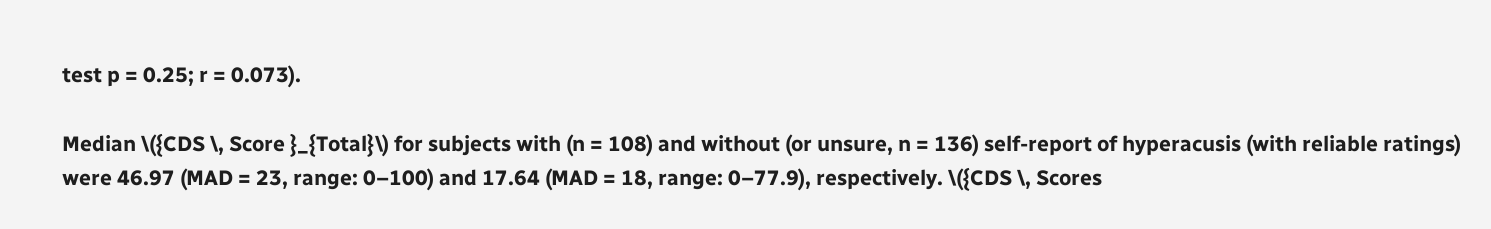test p = 0.25; r = 0.073).

Median \({CDS \, Score }_{Total}\) for subjects with (n = 108) and without (or unsure, n = 136) self-report of hyperacusis (with reliable ratings) were 46.97 (MAD = 23, range: 0–100) and 17.64 (MAD = 18, range: 0–77.9), respectively. \({CDS \, Scores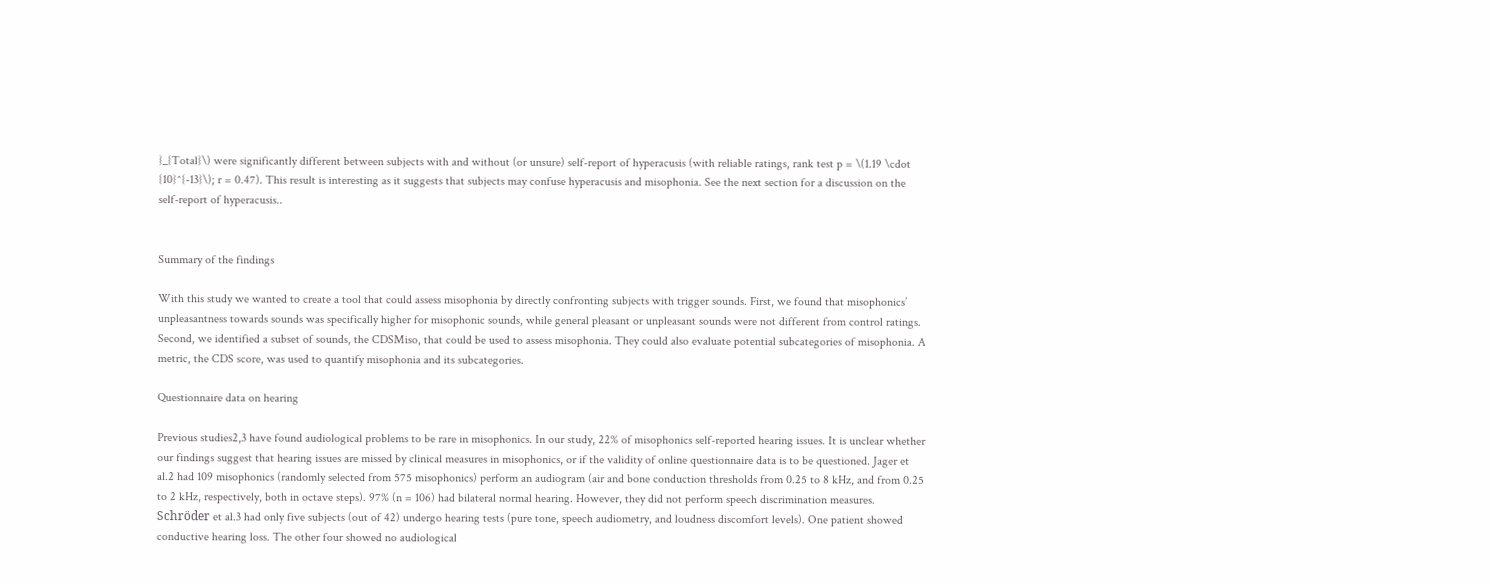}_{Total}\) were significantly different between subjects with and without (or unsure) self-report of hyperacusis (with reliable ratings, rank test p = \(1.19 \cdot {10}^{-13}\); r = 0.47). This result is interesting as it suggests that subjects may confuse hyperacusis and misophonia. See the next section for a discussion on the self-report of hyperacusis..


Summary of the findings

With this study we wanted to create a tool that could assess misophonia by directly confronting subjects with trigger sounds. First, we found that misophonics’ unpleasantness towards sounds was specifically higher for misophonic sounds, while general pleasant or unpleasant sounds were not different from control ratings. Second, we identified a subset of sounds, the CDSMiso, that could be used to assess misophonia. They could also evaluate potential subcategories of misophonia. A metric, the CDS score, was used to quantify misophonia and its subcategories.

Questionnaire data on hearing

Previous studies2,3 have found audiological problems to be rare in misophonics. In our study, 22% of misophonics self-reported hearing issues. It is unclear whether our findings suggest that hearing issues are missed by clinical measures in misophonics, or if the validity of online questionnaire data is to be questioned. Jager et al.2 had 109 misophonics (randomly selected from 575 misophonics) perform an audiogram (air and bone conduction thresholds from 0.25 to 8 kHz, and from 0.25 to 2 kHz, respectively, both in octave steps). 97% (n = 106) had bilateral normal hearing. However, they did not perform speech discrimination measures. Schröder et al.3 had only five subjects (out of 42) undergo hearing tests (pure tone, speech audiometry, and loudness discomfort levels). One patient showed conductive hearing loss. The other four showed no audiological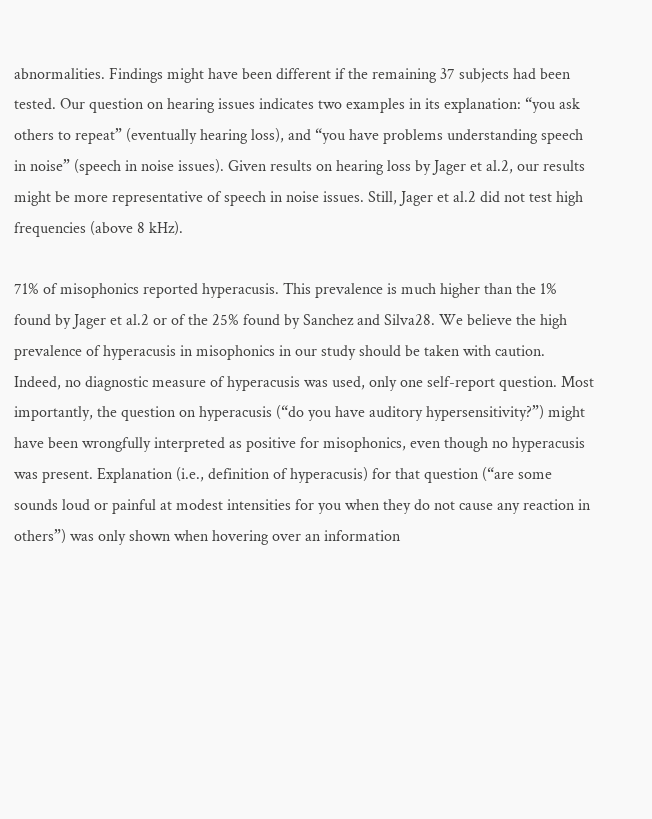abnormalities. Findings might have been different if the remaining 37 subjects had been tested. Our question on hearing issues indicates two examples in its explanation: “you ask others to repeat” (eventually hearing loss), and “you have problems understanding speech in noise” (speech in noise issues). Given results on hearing loss by Jager et al.2, our results might be more representative of speech in noise issues. Still, Jager et al.2 did not test high frequencies (above 8 kHz).

71% of misophonics reported hyperacusis. This prevalence is much higher than the 1% found by Jager et al.2 or of the 25% found by Sanchez and Silva28. We believe the high prevalence of hyperacusis in misophonics in our study should be taken with caution. Indeed, no diagnostic measure of hyperacusis was used, only one self-report question. Most importantly, the question on hyperacusis (“do you have auditory hypersensitivity?”) might have been wrongfully interpreted as positive for misophonics, even though no hyperacusis was present. Explanation (i.e., definition of hyperacusis) for that question (“are some sounds loud or painful at modest intensities for you when they do not cause any reaction in others”) was only shown when hovering over an information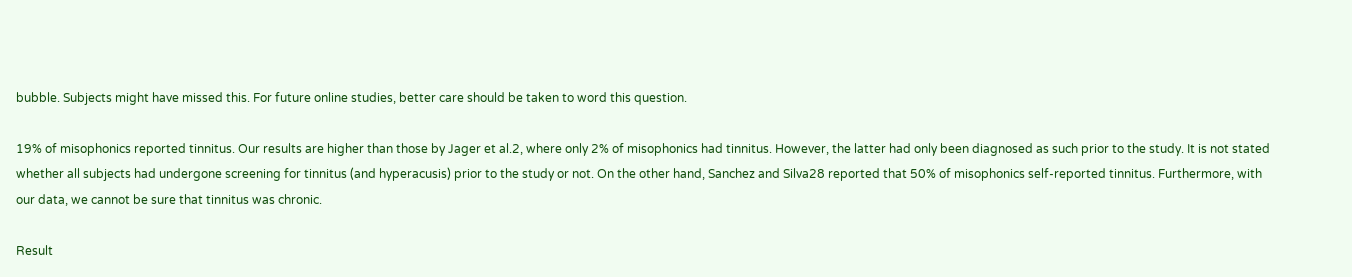bubble. Subjects might have missed this. For future online studies, better care should be taken to word this question.

19% of misophonics reported tinnitus. Our results are higher than those by Jager et al.2, where only 2% of misophonics had tinnitus. However, the latter had only been diagnosed as such prior to the study. It is not stated whether all subjects had undergone screening for tinnitus (and hyperacusis) prior to the study or not. On the other hand, Sanchez and Silva28 reported that 50% of misophonics self-reported tinnitus. Furthermore, with our data, we cannot be sure that tinnitus was chronic.

Result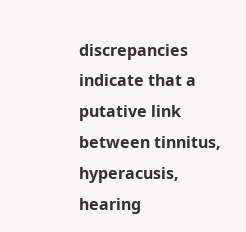discrepancies indicate that a putative link between tinnitus, hyperacusis, hearing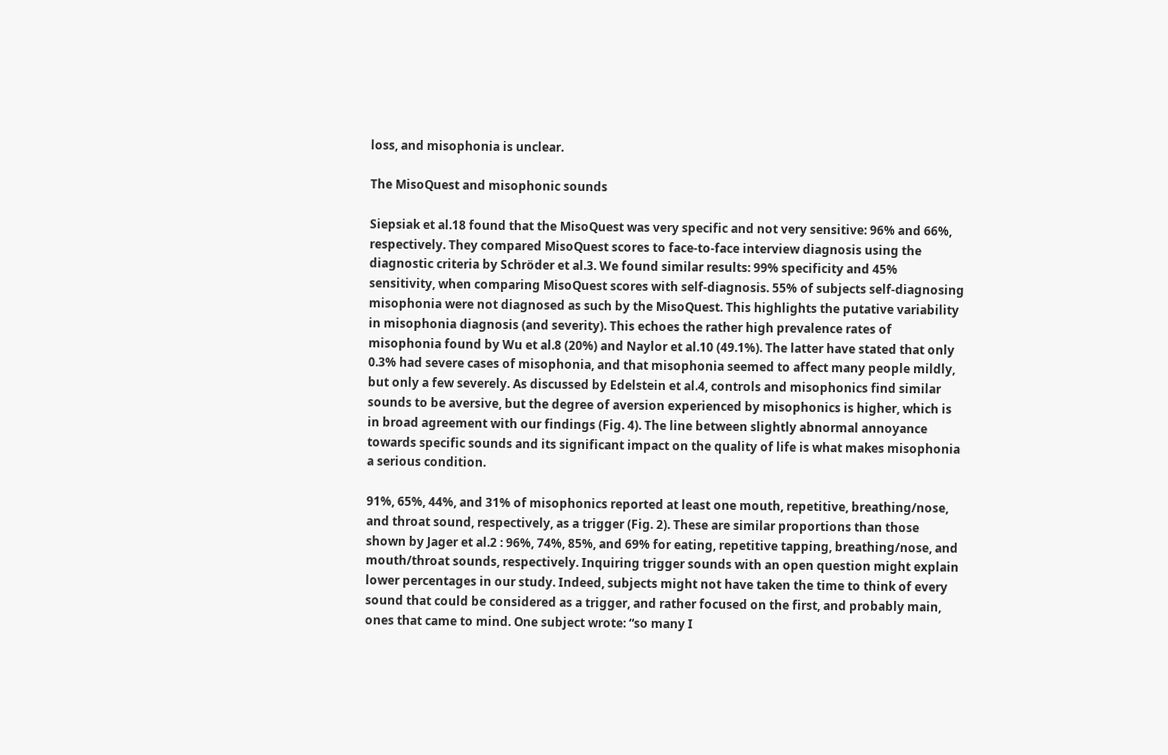loss, and misophonia is unclear.

The MisoQuest and misophonic sounds

Siepsiak et al.18 found that the MisoQuest was very specific and not very sensitive: 96% and 66%, respectively. They compared MisoQuest scores to face-to-face interview diagnosis using the diagnostic criteria by Schröder et al.3. We found similar results: 99% specificity and 45% sensitivity, when comparing MisoQuest scores with self-diagnosis. 55% of subjects self-diagnosing misophonia were not diagnosed as such by the MisoQuest. This highlights the putative variability in misophonia diagnosis (and severity). This echoes the rather high prevalence rates of misophonia found by Wu et al.8 (20%) and Naylor et al.10 (49.1%). The latter have stated that only 0.3% had severe cases of misophonia, and that misophonia seemed to affect many people mildly, but only a few severely. As discussed by Edelstein et al.4, controls and misophonics find similar sounds to be aversive, but the degree of aversion experienced by misophonics is higher, which is in broad agreement with our findings (Fig. 4). The line between slightly abnormal annoyance towards specific sounds and its significant impact on the quality of life is what makes misophonia a serious condition.

91%, 65%, 44%, and 31% of misophonics reported at least one mouth, repetitive, breathing/nose, and throat sound, respectively, as a trigger (Fig. 2). These are similar proportions than those shown by Jager et al.2 : 96%, 74%, 85%, and 69% for eating, repetitive tapping, breathing/nose, and mouth/throat sounds, respectively. Inquiring trigger sounds with an open question might explain lower percentages in our study. Indeed, subjects might not have taken the time to think of every sound that could be considered as a trigger, and rather focused on the first, and probably main, ones that came to mind. One subject wrote: “so many I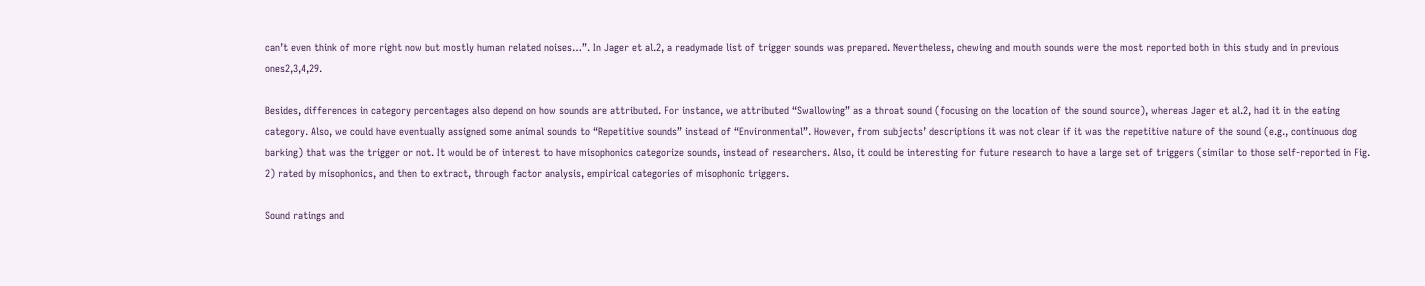can’t even think of more right now but mostly human related noises…”. In Jager et al.2, a readymade list of trigger sounds was prepared. Nevertheless, chewing and mouth sounds were the most reported both in this study and in previous ones2,3,4,29.

Besides, differences in category percentages also depend on how sounds are attributed. For instance, we attributed “Swallowing” as a throat sound (focusing on the location of the sound source), whereas Jager et al.2, had it in the eating category. Also, we could have eventually assigned some animal sounds to “Repetitive sounds” instead of “Environmental”. However, from subjects’ descriptions it was not clear if it was the repetitive nature of the sound (e.g., continuous dog barking) that was the trigger or not. It would be of interest to have misophonics categorize sounds, instead of researchers. Also, it could be interesting for future research to have a large set of triggers (similar to those self-reported in Fig. 2) rated by misophonics, and then to extract, through factor analysis, empirical categories of misophonic triggers.

Sound ratings and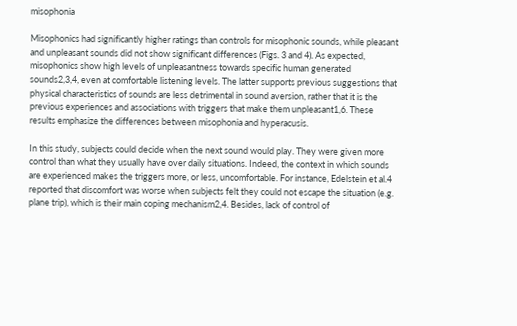misophonia

Misophonics had significantly higher ratings than controls for misophonic sounds, while pleasant and unpleasant sounds did not show significant differences (Figs. 3 and 4). As expected, misophonics show high levels of unpleasantness towards specific human generated sounds2,3,4, even at comfortable listening levels. The latter supports previous suggestions that physical characteristics of sounds are less detrimental in sound aversion, rather that it is the previous experiences and associations with triggers that make them unpleasant1,6. These results emphasize the differences between misophonia and hyperacusis.

In this study, subjects could decide when the next sound would play. They were given more control than what they usually have over daily situations. Indeed, the context in which sounds are experienced makes the triggers more, or less, uncomfortable. For instance, Edelstein et al.4 reported that discomfort was worse when subjects felt they could not escape the situation (e.g. plane trip), which is their main coping mechanism2,4. Besides, lack of control of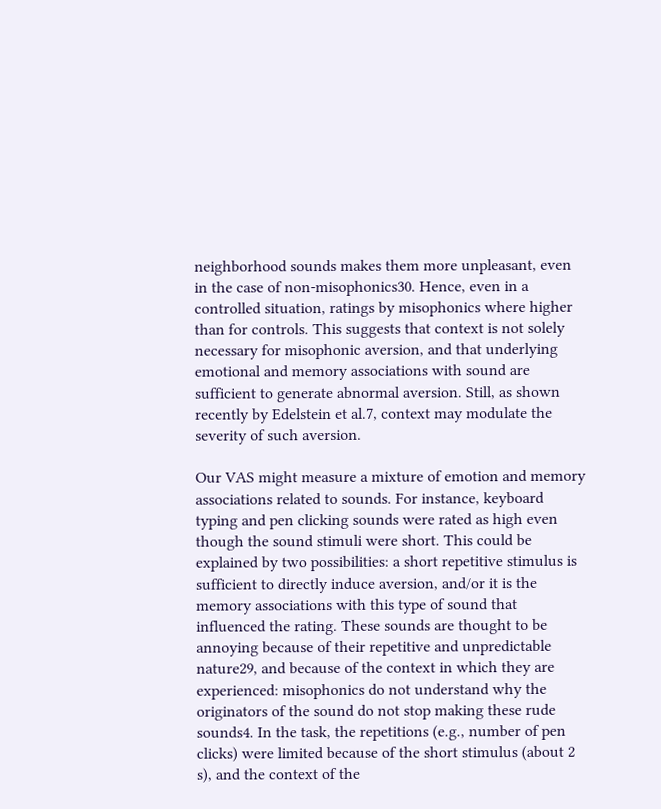neighborhood sounds makes them more unpleasant, even in the case of non-misophonics30. Hence, even in a controlled situation, ratings by misophonics where higher than for controls. This suggests that context is not solely necessary for misophonic aversion, and that underlying emotional and memory associations with sound are sufficient to generate abnormal aversion. Still, as shown recently by Edelstein et al.7, context may modulate the severity of such aversion.

Our VAS might measure a mixture of emotion and memory associations related to sounds. For instance, keyboard typing and pen clicking sounds were rated as high even though the sound stimuli were short. This could be explained by two possibilities: a short repetitive stimulus is sufficient to directly induce aversion, and/or it is the memory associations with this type of sound that influenced the rating. These sounds are thought to be annoying because of their repetitive and unpredictable nature29, and because of the context in which they are experienced: misophonics do not understand why the originators of the sound do not stop making these rude sounds4. In the task, the repetitions (e.g., number of pen clicks) were limited because of the short stimulus (about 2 s), and the context of the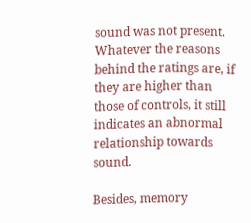sound was not present. Whatever the reasons behind the ratings are, if they are higher than those of controls, it still indicates an abnormal relationship towards sound.

Besides, memory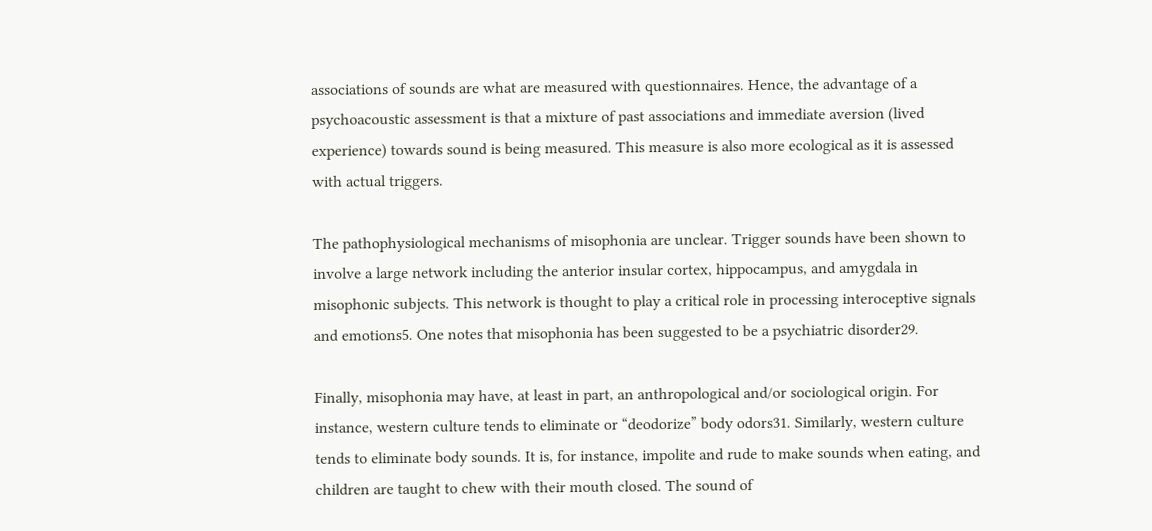associations of sounds are what are measured with questionnaires. Hence, the advantage of a psychoacoustic assessment is that a mixture of past associations and immediate aversion (lived experience) towards sound is being measured. This measure is also more ecological as it is assessed with actual triggers.

The pathophysiological mechanisms of misophonia are unclear. Trigger sounds have been shown to involve a large network including the anterior insular cortex, hippocampus, and amygdala in misophonic subjects. This network is thought to play a critical role in processing interoceptive signals and emotions5. One notes that misophonia has been suggested to be a psychiatric disorder29.

Finally, misophonia may have, at least in part, an anthropological and/or sociological origin. For instance, western culture tends to eliminate or “deodorize” body odors31. Similarly, western culture tends to eliminate body sounds. It is, for instance, impolite and rude to make sounds when eating, and children are taught to chew with their mouth closed. The sound of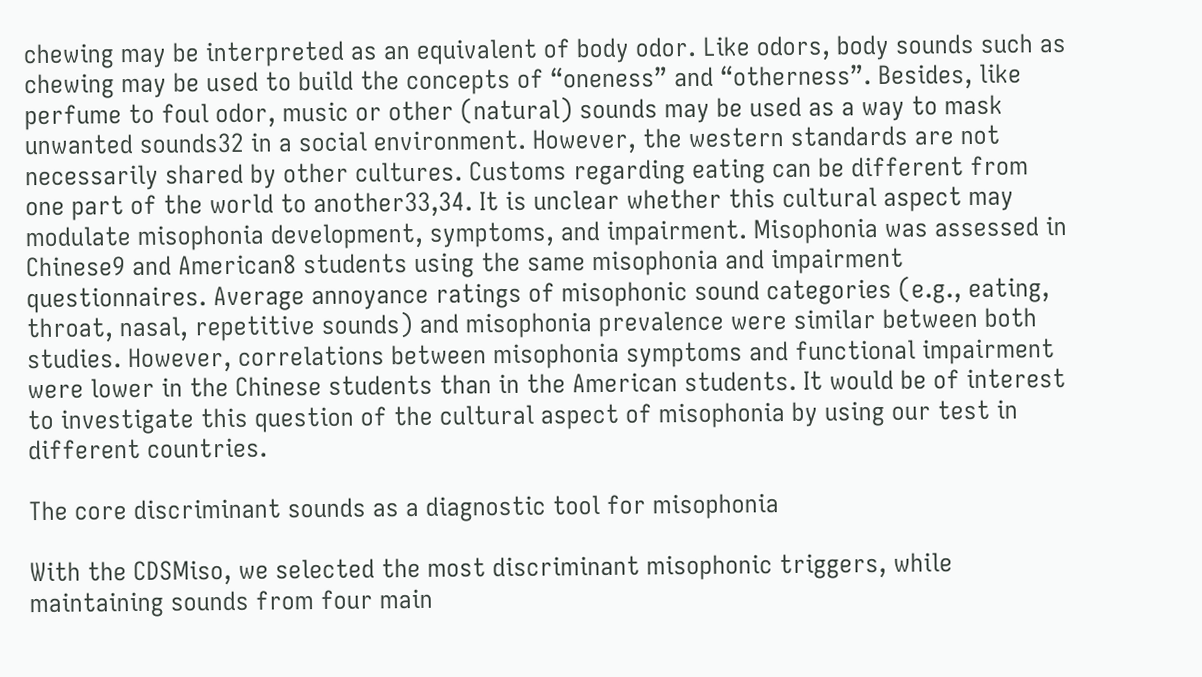chewing may be interpreted as an equivalent of body odor. Like odors, body sounds such as chewing may be used to build the concepts of “oneness” and “otherness”. Besides, like perfume to foul odor, music or other (natural) sounds may be used as a way to mask unwanted sounds32 in a social environment. However, the western standards are not necessarily shared by other cultures. Customs regarding eating can be different from one part of the world to another33,34. It is unclear whether this cultural aspect may modulate misophonia development, symptoms, and impairment. Misophonia was assessed in Chinese9 and American8 students using the same misophonia and impairment questionnaires. Average annoyance ratings of misophonic sound categories (e.g., eating, throat, nasal, repetitive sounds) and misophonia prevalence were similar between both studies. However, correlations between misophonia symptoms and functional impairment were lower in the Chinese students than in the American students. It would be of interest to investigate this question of the cultural aspect of misophonia by using our test in different countries.

The core discriminant sounds as a diagnostic tool for misophonia

With the CDSMiso, we selected the most discriminant misophonic triggers, while maintaining sounds from four main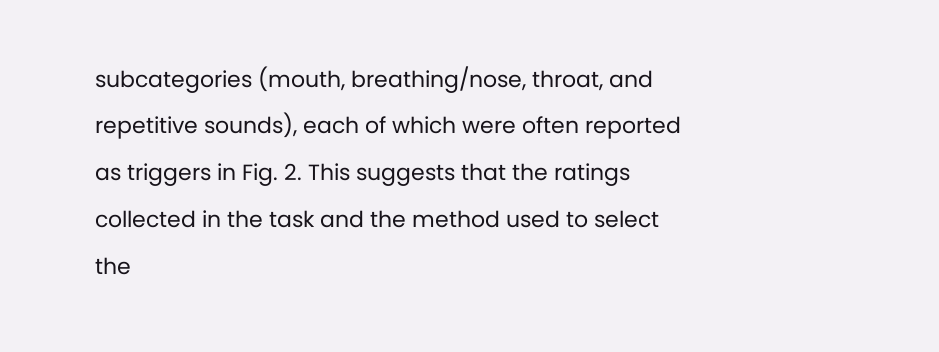subcategories (mouth, breathing/nose, throat, and repetitive sounds), each of which were often reported as triggers in Fig. 2. This suggests that the ratings collected in the task and the method used to select the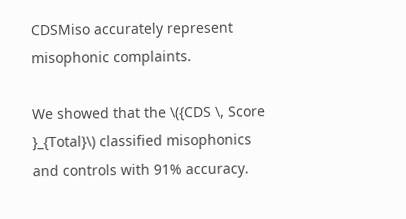CDSMiso accurately represent misophonic complaints.

We showed that the \({CDS \, Score }_{Total}\) classified misophonics and controls with 91% accuracy.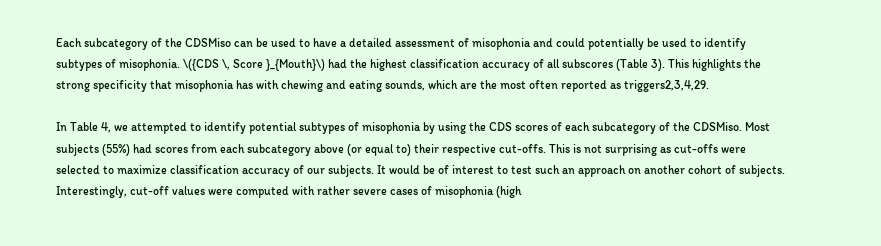Each subcategory of the CDSMiso can be used to have a detailed assessment of misophonia and could potentially be used to identify subtypes of misophonia. \({CDS \, Score }_{Mouth}\) had the highest classification accuracy of all subscores (Table 3). This highlights the strong specificity that misophonia has with chewing and eating sounds, which are the most often reported as triggers2,3,4,29.

In Table 4, we attempted to identify potential subtypes of misophonia by using the CDS scores of each subcategory of the CDSMiso. Most subjects (55%) had scores from each subcategory above (or equal to) their respective cut-offs. This is not surprising as cut-offs were selected to maximize classification accuracy of our subjects. It would be of interest to test such an approach on another cohort of subjects. Interestingly, cut-off values were computed with rather severe cases of misophonia (high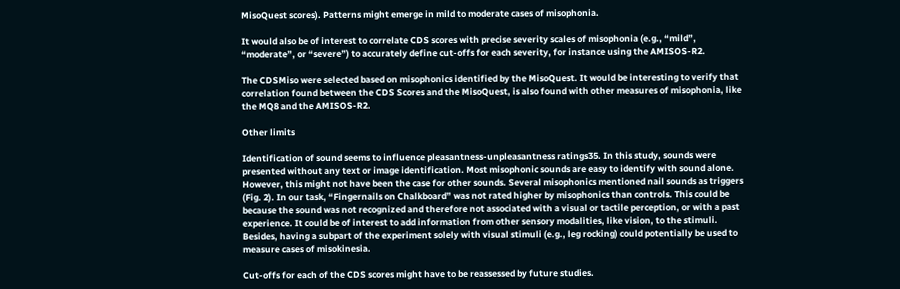MisoQuest scores). Patterns might emerge in mild to moderate cases of misophonia.

It would also be of interest to correlate CDS scores with precise severity scales of misophonia (e.g., “mild”, “moderate”, or “severe”) to accurately define cut-offs for each severity, for instance using the AMISOS-R2.

The CDSMiso were selected based on misophonics identified by the MisoQuest. It would be interesting to verify that correlation found between the CDS Scores and the MisoQuest, is also found with other measures of misophonia, like the MQ8 and the AMISOS-R2.

Other limits

Identification of sound seems to influence pleasantness-unpleasantness ratings35. In this study, sounds were presented without any text or image identification. Most misophonic sounds are easy to identify with sound alone. However, this might not have been the case for other sounds. Several misophonics mentioned nail sounds as triggers (Fig. 2). In our task, “Fingernails on Chalkboard” was not rated higher by misophonics than controls. This could be because the sound was not recognized and therefore not associated with a visual or tactile perception, or with a past experience. It could be of interest to add information from other sensory modalities, like vision, to the stimuli. Besides, having a subpart of the experiment solely with visual stimuli (e.g., leg rocking) could potentially be used to measure cases of misokinesia.

Cut-offs for each of the CDS scores might have to be reassessed by future studies.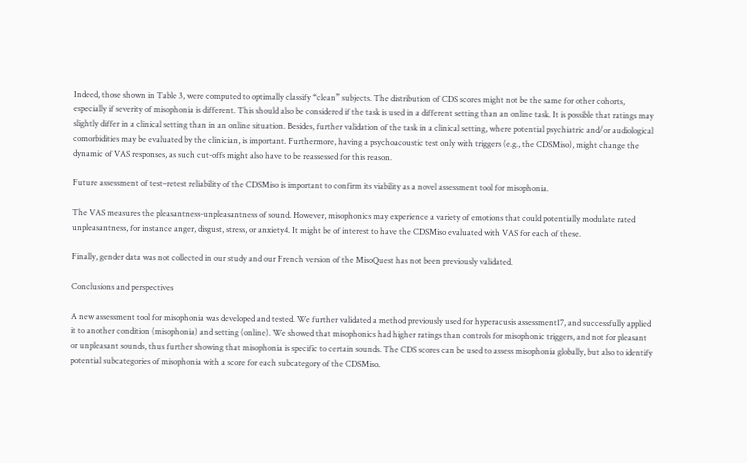Indeed, those shown in Table 3, were computed to optimally classify “clean” subjects. The distribution of CDS scores might not be the same for other cohorts, especially if severity of misophonia is different. This should also be considered if the task is used in a different setting than an online task. It is possible that ratings may slightly differ in a clinical setting than in an online situation. Besides, further validation of the task in a clinical setting, where potential psychiatric and/or audiological comorbidities may be evaluated by the clinician, is important. Furthermore, having a psychoacoustic test only with triggers (e.g., the CDSMiso), might change the dynamic of VAS responses, as such cut-offs might also have to be reassessed for this reason.

Future assessment of test–retest reliability of the CDSMiso is important to confirm its viability as a novel assessment tool for misophonia.

The VAS measures the pleasantness-unpleasantness of sound. However, misophonics may experience a variety of emotions that could potentially modulate rated unpleasantness, for instance anger, disgust, stress, or anxiety4. It might be of interest to have the CDSMiso evaluated with VAS for each of these.

Finally, gender data was not collected in our study and our French version of the MisoQuest has not been previously validated.

Conclusions and perspectives

A new assessment tool for misophonia was developed and tested. We further validated a method previously used for hyperacusis assessment17, and successfully applied it to another condition (misophonia) and setting (online). We showed that misophonics had higher ratings than controls for misophonic triggers, and not for pleasant or unpleasant sounds, thus further showing that misophonia is specific to certain sounds. The CDS scores can be used to assess misophonia globally, but also to identify potential subcategories of misophonia with a score for each subcategory of the CDSMiso.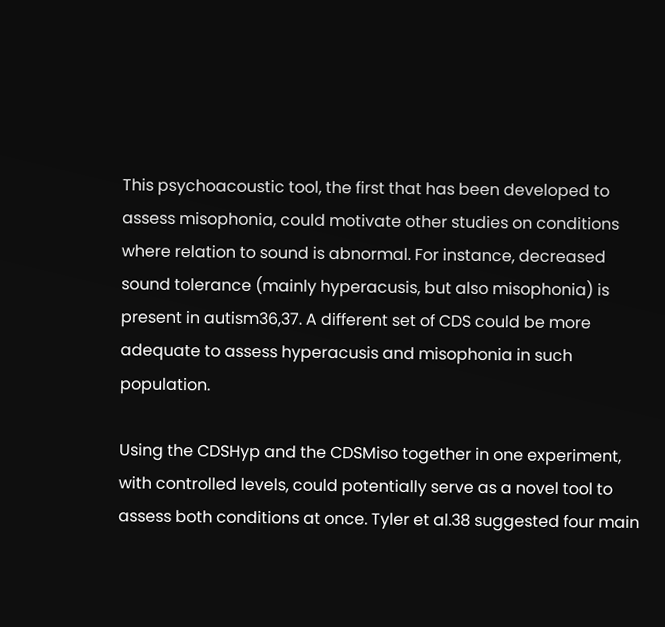This psychoacoustic tool, the first that has been developed to assess misophonia, could motivate other studies on conditions where relation to sound is abnormal. For instance, decreased sound tolerance (mainly hyperacusis, but also misophonia) is present in autism36,37. A different set of CDS could be more adequate to assess hyperacusis and misophonia in such population.

Using the CDSHyp and the CDSMiso together in one experiment, with controlled levels, could potentially serve as a novel tool to assess both conditions at once. Tyler et al.38 suggested four main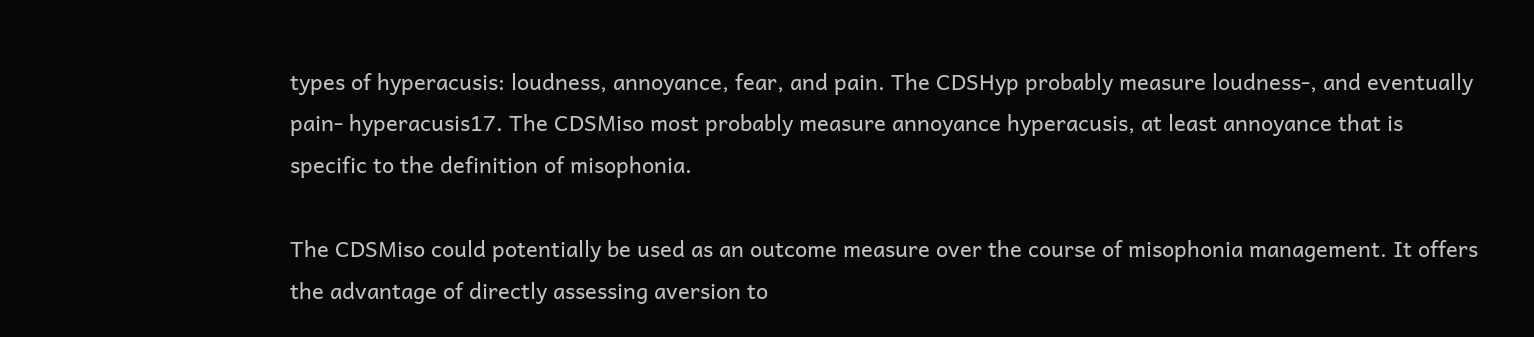types of hyperacusis: loudness, annoyance, fear, and pain. The CDSHyp probably measure loudness-, and eventually pain- hyperacusis17. The CDSMiso most probably measure annoyance hyperacusis, at least annoyance that is specific to the definition of misophonia.

The CDSMiso could potentially be used as an outcome measure over the course of misophonia management. It offers the advantage of directly assessing aversion to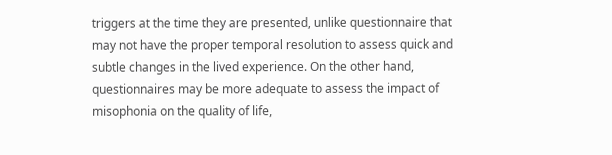triggers at the time they are presented, unlike questionnaire that may not have the proper temporal resolution to assess quick and subtle changes in the lived experience. On the other hand, questionnaires may be more adequate to assess the impact of misophonia on the quality of life,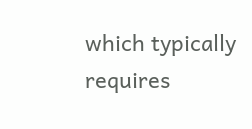which typically requires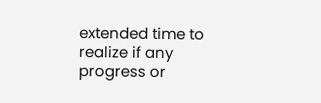extended time to realize if any progress or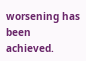worsening has been achieved.